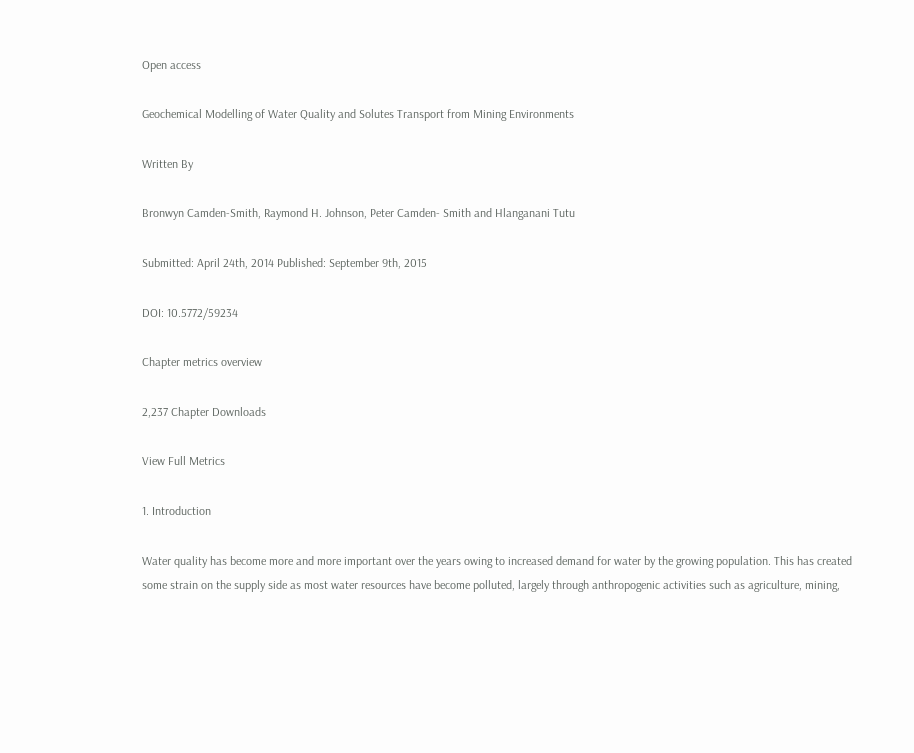Open access

Geochemical Modelling of Water Quality and Solutes Transport from Mining Environments

Written By

Bronwyn Camden-Smith, Raymond H. Johnson, Peter Camden- Smith and Hlanganani Tutu

Submitted: April 24th, 2014 Published: September 9th, 2015

DOI: 10.5772/59234

Chapter metrics overview

2,237 Chapter Downloads

View Full Metrics

1. Introduction

Water quality has become more and more important over the years owing to increased demand for water by the growing population. This has created some strain on the supply side as most water resources have become polluted, largely through anthropogenic activities such as agriculture, mining,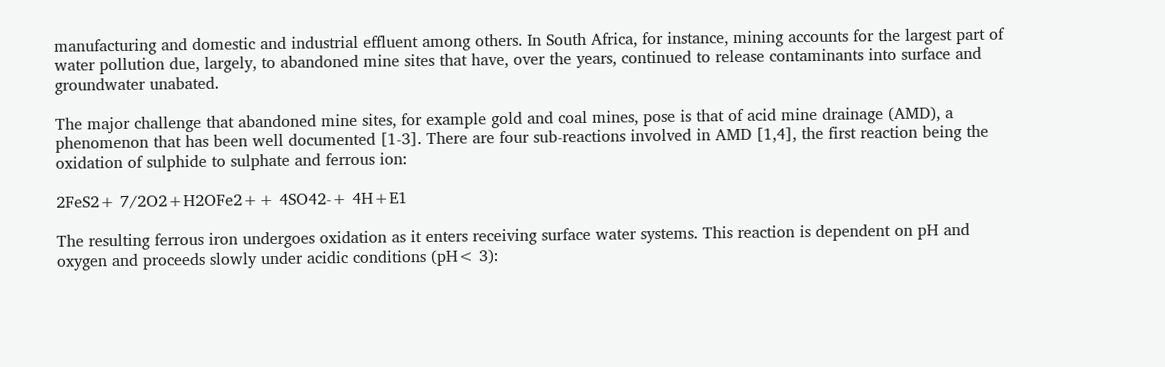manufacturing and domestic and industrial effluent among others. In South Africa, for instance, mining accounts for the largest part of water pollution due, largely, to abandoned mine sites that have, over the years, continued to release contaminants into surface and groundwater unabated.

The major challenge that abandoned mine sites, for example gold and coal mines, pose is that of acid mine drainage (AMD), a phenomenon that has been well documented [1-3]. There are four sub-reactions involved in AMD [1,4], the first reaction being the oxidation of sulphide to sulphate and ferrous ion:

2FeS2+ 7/2O2+H2OFe2++ 4SO42-+ 4H+E1

The resulting ferrous iron undergoes oxidation as it enters receiving surface water systems. This reaction is dependent on pH and oxygen and proceeds slowly under acidic conditions (pH< 3):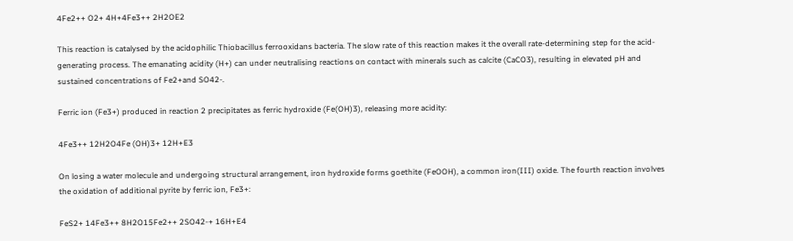4Fe2++ O2+ 4H+4Fe3++ 2H2OE2

This reaction is catalysed by the acidophilic Thiobacillus ferrooxidans bacteria. The slow rate of this reaction makes it the overall rate-determining step for the acid-generating process. The emanating acidity (H+) can under neutralising reactions on contact with minerals such as calcite (CaCO3), resulting in elevated pH and sustained concentrations of Fe2+and SO42-.

Ferric ion (Fe3+) produced in reaction 2 precipitates as ferric hydroxide (Fe(OH)3), releasing more acidity:

4Fe3++ 12H2O4Fe (OH)3+ 12H+E3

On losing a water molecule and undergoing structural arrangement, iron hydroxide forms goethite (FeOOH), a common iron(III) oxide. The fourth reaction involves the oxidation of additional pyrite by ferric ion, Fe3+:

FeS2+ 14Fe3++ 8H2O15Fe2++ 2SO42-+ 16H+E4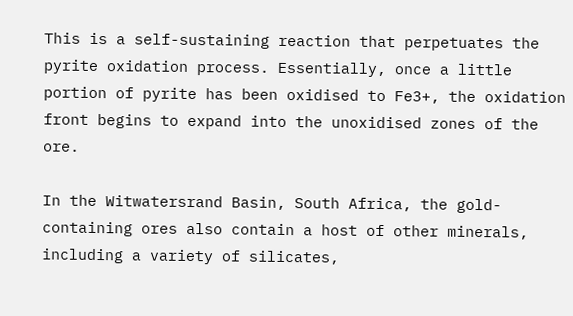This is a self-sustaining reaction that perpetuates the pyrite oxidation process. Essentially, once a little portion of pyrite has been oxidised to Fe3+, the oxidation front begins to expand into the unoxidised zones of the ore.

In the Witwatersrand Basin, South Africa, the gold-containing ores also contain a host of other minerals, including a variety of silicates,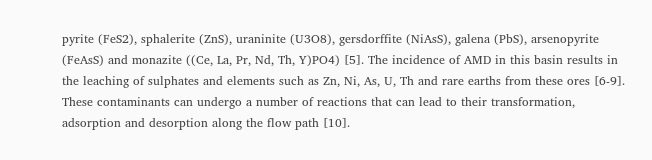pyrite (FeS2), sphalerite (ZnS), uraninite (U3O8), gersdorffite (NiAsS), galena (PbS), arsenopyrite (FeAsS) and monazite ((Ce, La, Pr, Nd, Th, Y)PO4) [5]. The incidence of AMD in this basin results in the leaching of sulphates and elements such as Zn, Ni, As, U, Th and rare earths from these ores [6-9]. These contaminants can undergo a number of reactions that can lead to their transformation, adsorption and desorption along the flow path [10].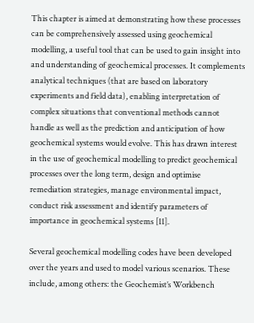This chapter is aimed at demonstrating how these processes can be comprehensively assessed using geochemical modelling, a useful tool that can be used to gain insight into and understanding of geochemical processes. It complements analytical techniques (that are based on laboratory experiments and field data), enabling interpretation of complex situations that conventional methods cannot handle as well as the prediction and anticipation of how geochemical systems would evolve. This has drawn interest in the use of geochemical modelling to predict geochemical processes over the long term, design and optimise remediation strategies, manage environmental impact, conduct risk assessment and identify parameters of importance in geochemical systems [11].

Several geochemical modelling codes have been developed over the years and used to model various scenarios. These include, among others: the Geochemist’s Workbench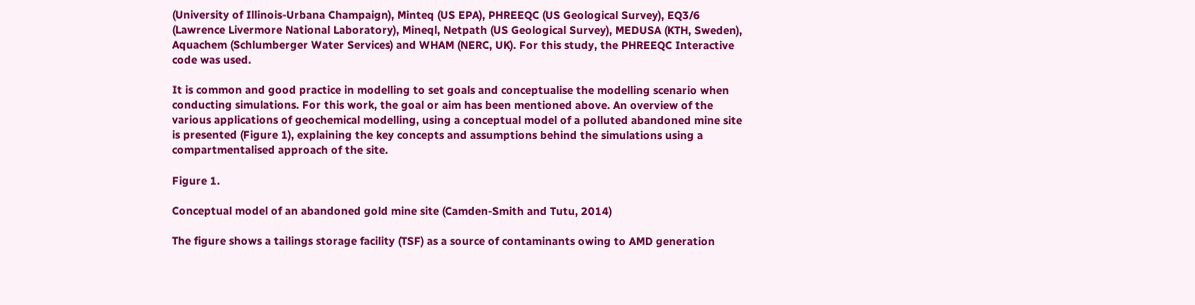(University of Illinois-Urbana Champaign), Minteq (US EPA), PHREEQC (US Geological Survey), EQ3/6 (Lawrence Livermore National Laboratory), Mineql, Netpath (US Geological Survey), MEDUSA (KTH, Sweden), Aquachem (Schlumberger Water Services) and WHAM (NERC, UK). For this study, the PHREEQC Interactive code was used.

It is common and good practice in modelling to set goals and conceptualise the modelling scenario when conducting simulations. For this work, the goal or aim has been mentioned above. An overview of the various applications of geochemical modelling, using a conceptual model of a polluted abandoned mine site is presented (Figure 1), explaining the key concepts and assumptions behind the simulations using a compartmentalised approach of the site.

Figure 1.

Conceptual model of an abandoned gold mine site (Camden-Smith and Tutu, 2014)

The figure shows a tailings storage facility (TSF) as a source of contaminants owing to AMD generation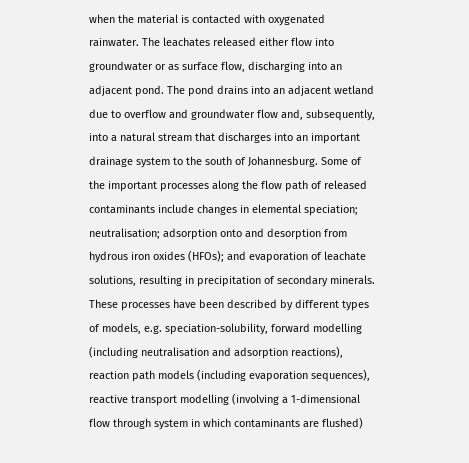when the material is contacted with oxygenated rainwater. The leachates released either flow into groundwater or as surface flow, discharging into an adjacent pond. The pond drains into an adjacent wetland due to overflow and groundwater flow and, subsequently, into a natural stream that discharges into an important drainage system to the south of Johannesburg. Some of the important processes along the flow path of released contaminants include changes in elemental speciation; neutralisation; adsorption onto and desorption from hydrous iron oxides (HFOs); and evaporation of leachate solutions, resulting in precipitation of secondary minerals. These processes have been described by different types of models, e.g. speciation-solubility, forward modelling (including neutralisation and adsorption reactions), reaction path models (including evaporation sequences), reactive transport modelling (involving a 1-dimensional flow through system in which contaminants are flushed)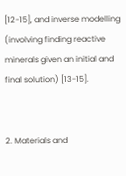[12-15], and inverse modelling (involving finding reactive minerals given an initial and final solution) [13-15].


2. Materials and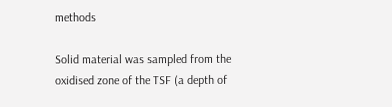methods

Solid material was sampled from the oxidised zone of the TSF (a depth of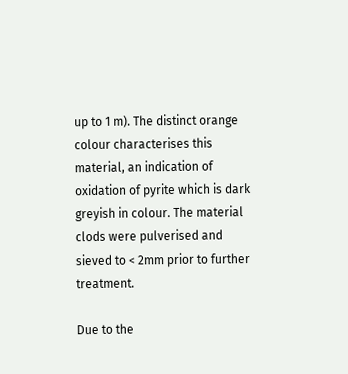up to 1 m). The distinct orange colour characterises this material, an indication of oxidation of pyrite which is dark greyish in colour. The material clods were pulverised and sieved to < 2mm prior to further treatment.

Due to the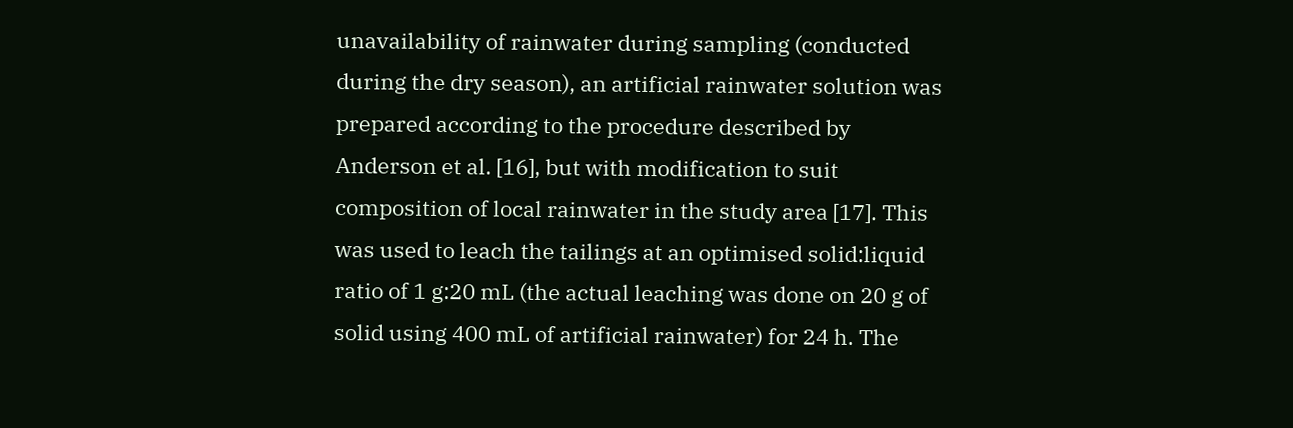unavailability of rainwater during sampling (conducted during the dry season), an artificial rainwater solution was prepared according to the procedure described by Anderson et al. [16], but with modification to suit composition of local rainwater in the study area [17]. This was used to leach the tailings at an optimised solid:liquid ratio of 1 g:20 mL (the actual leaching was done on 20 g of solid using 400 mL of artificial rainwater) for 24 h. The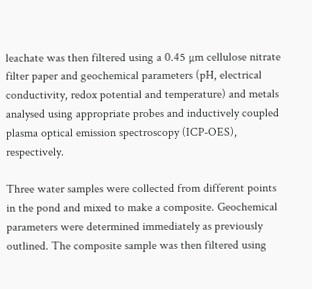leachate was then filtered using a 0.45 µm cellulose nitrate filter paper and geochemical parameters (pH, electrical conductivity, redox potential and temperature) and metals analysed using appropriate probes and inductively coupled plasma optical emission spectroscopy (ICP-OES), respectively.

Three water samples were collected from different points in the pond and mixed to make a composite. Geochemical parameters were determined immediately as previously outlined. The composite sample was then filtered using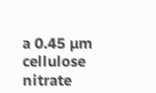a 0.45 µm cellulose nitrate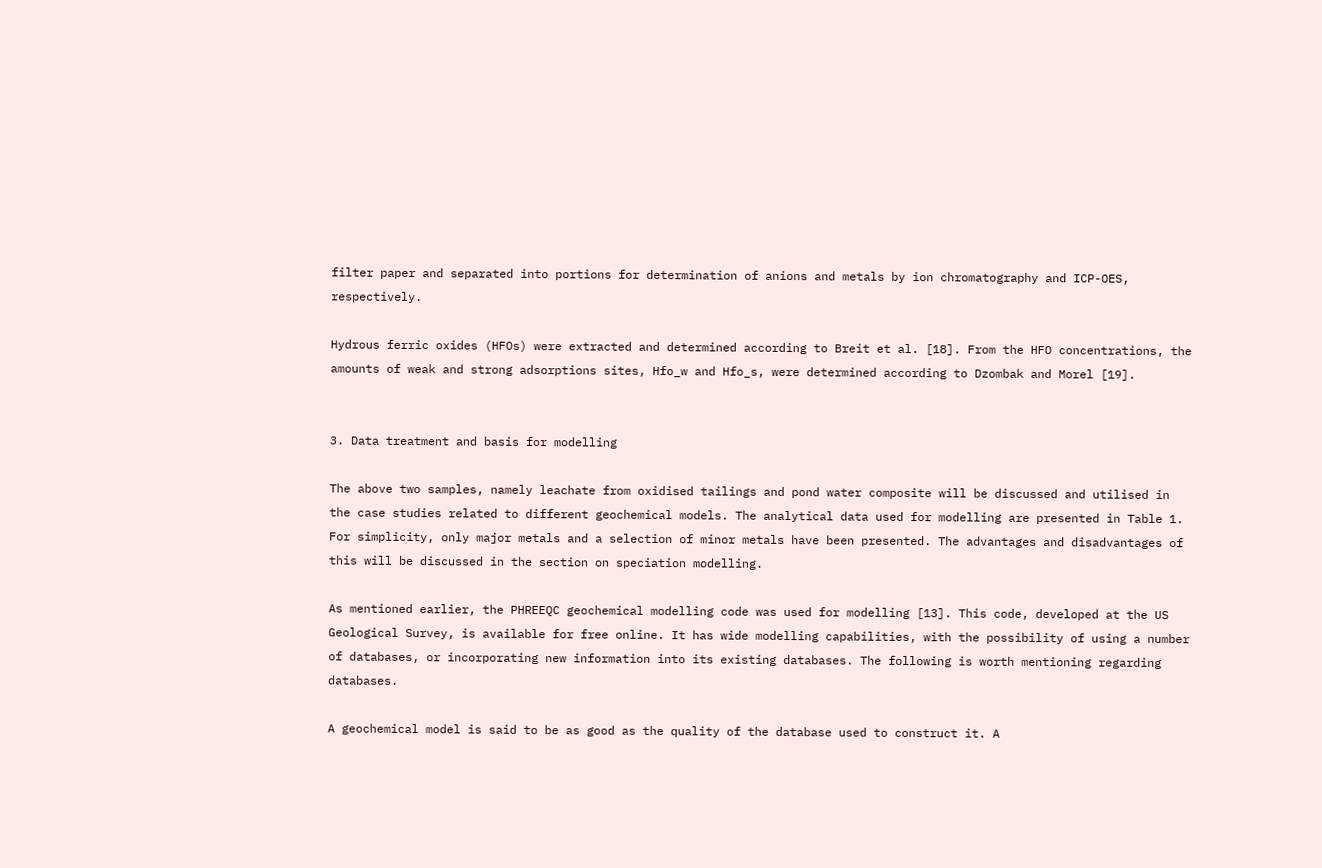filter paper and separated into portions for determination of anions and metals by ion chromatography and ICP-OES, respectively.

Hydrous ferric oxides (HFOs) were extracted and determined according to Breit et al. [18]. From the HFO concentrations, the amounts of weak and strong adsorptions sites, Hfo_w and Hfo_s, were determined according to Dzombak and Morel [19].


3. Data treatment and basis for modelling

The above two samples, namely leachate from oxidised tailings and pond water composite will be discussed and utilised in the case studies related to different geochemical models. The analytical data used for modelling are presented in Table 1. For simplicity, only major metals and a selection of minor metals have been presented. The advantages and disadvantages of this will be discussed in the section on speciation modelling.

As mentioned earlier, the PHREEQC geochemical modelling code was used for modelling [13]. This code, developed at the US Geological Survey, is available for free online. It has wide modelling capabilities, with the possibility of using a number of databases, or incorporating new information into its existing databases. The following is worth mentioning regarding databases.

A geochemical model is said to be as good as the quality of the database used to construct it. A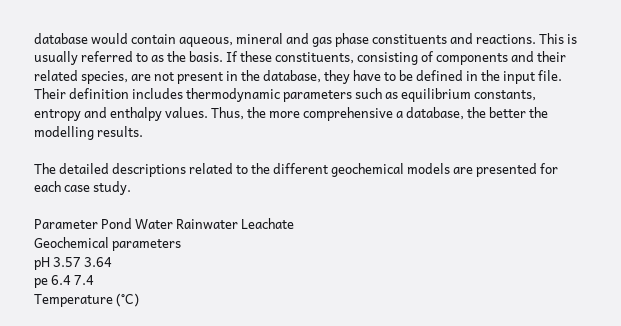database would contain aqueous, mineral and gas phase constituents and reactions. This is usually referred to as the basis. If these constituents, consisting of components and their related species, are not present in the database, they have to be defined in the input file. Their definition includes thermodynamic parameters such as equilibrium constants, entropy and enthalpy values. Thus, the more comprehensive a database, the better the modelling results.

The detailed descriptions related to the different geochemical models are presented for each case study.

Parameter Pond Water Rainwater Leachate
Geochemical parameters
pH 3.57 3.64
pe 6.4 7.4
Temperature (°C)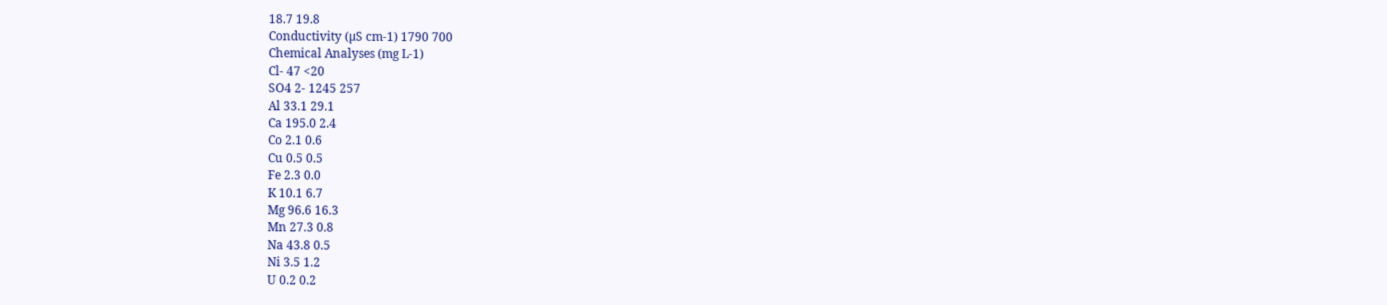18.7 19.8
Conductivity (µS cm-1) 1790 700
Chemical Analyses (mg L-1)
Cl- 47 <20
SO4 2- 1245 257
Al 33.1 29.1
Ca 195.0 2.4
Co 2.1 0.6
Cu 0.5 0.5
Fe 2.3 0.0
K 10.1 6.7
Mg 96.6 16.3
Mn 27.3 0.8
Na 43.8 0.5
Ni 3.5 1.2
U 0.2 0.2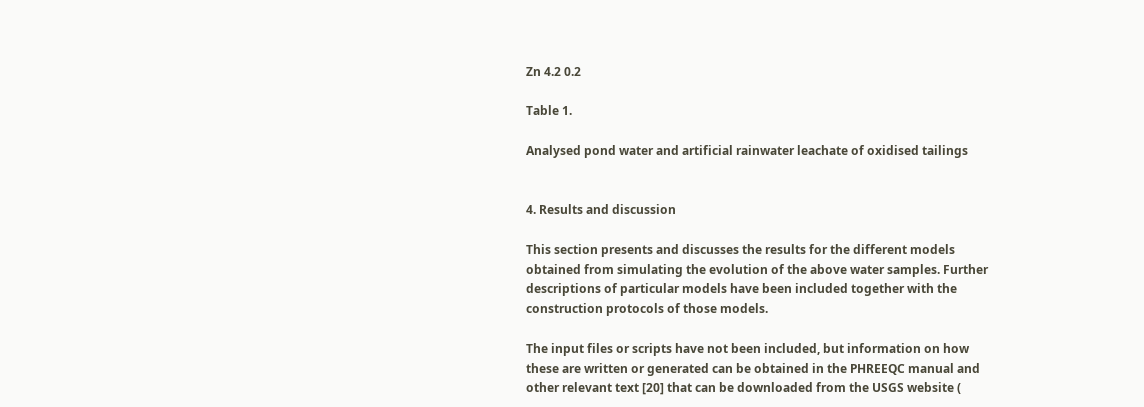Zn 4.2 0.2

Table 1.

Analysed pond water and artificial rainwater leachate of oxidised tailings


4. Results and discussion

This section presents and discusses the results for the different models obtained from simulating the evolution of the above water samples. Further descriptions of particular models have been included together with the construction protocols of those models.

The input files or scripts have not been included, but information on how these are written or generated can be obtained in the PHREEQC manual and other relevant text [20] that can be downloaded from the USGS website (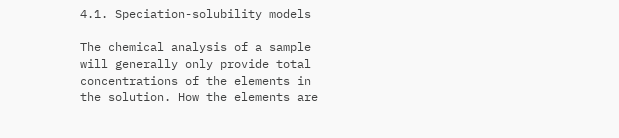4.1. Speciation-solubility models

The chemical analysis of a sample will generally only provide total concentrations of the elements in the solution. How the elements are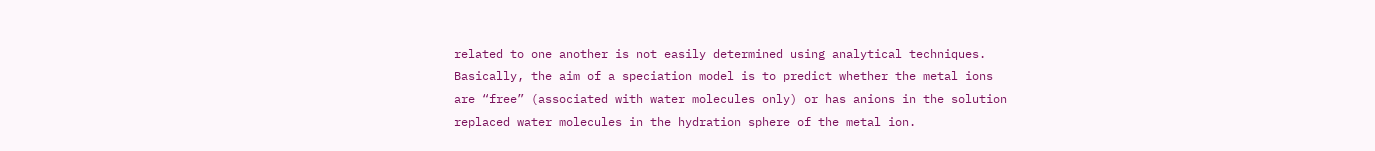related to one another is not easily determined using analytical techniques. Basically, the aim of a speciation model is to predict whether the metal ions are “free” (associated with water molecules only) or has anions in the solution replaced water molecules in the hydration sphere of the metal ion.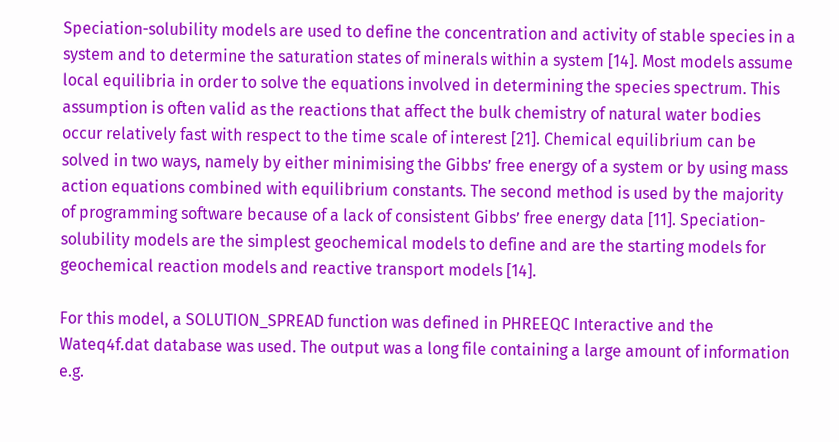Speciation-solubility models are used to define the concentration and activity of stable species in a system and to determine the saturation states of minerals within a system [14]. Most models assume local equilibria in order to solve the equations involved in determining the species spectrum. This assumption is often valid as the reactions that affect the bulk chemistry of natural water bodies occur relatively fast with respect to the time scale of interest [21]. Chemical equilibrium can be solved in two ways, namely by either minimising the Gibbs’ free energy of a system or by using mass action equations combined with equilibrium constants. The second method is used by the majority of programming software because of a lack of consistent Gibbs’ free energy data [11]. Speciation-solubility models are the simplest geochemical models to define and are the starting models for geochemical reaction models and reactive transport models [14].

For this model, a SOLUTION_SPREAD function was defined in PHREEQC Interactive and the Wateq4f.dat database was used. The output was a long file containing a large amount of information e.g.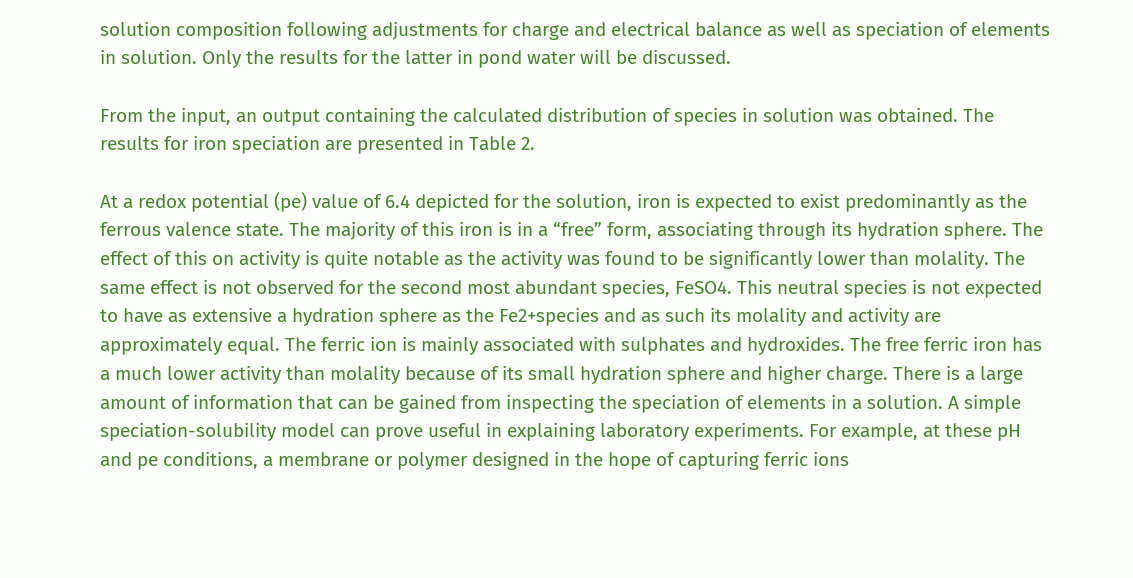solution composition following adjustments for charge and electrical balance as well as speciation of elements in solution. Only the results for the latter in pond water will be discussed.

From the input, an output containing the calculated distribution of species in solution was obtained. The results for iron speciation are presented in Table 2.

At a redox potential (pe) value of 6.4 depicted for the solution, iron is expected to exist predominantly as the ferrous valence state. The majority of this iron is in a “free” form, associating through its hydration sphere. The effect of this on activity is quite notable as the activity was found to be significantly lower than molality. The same effect is not observed for the second most abundant species, FeSO4. This neutral species is not expected to have as extensive a hydration sphere as the Fe2+species and as such its molality and activity are approximately equal. The ferric ion is mainly associated with sulphates and hydroxides. The free ferric iron has a much lower activity than molality because of its small hydration sphere and higher charge. There is a large amount of information that can be gained from inspecting the speciation of elements in a solution. A simple speciation-solubility model can prove useful in explaining laboratory experiments. For example, at these pH and pe conditions, a membrane or polymer designed in the hope of capturing ferric ions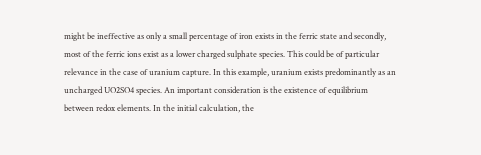might be ineffective as only a small percentage of iron exists in the ferric state and secondly, most of the ferric ions exist as a lower charged sulphate species. This could be of particular relevance in the case of uranium capture. In this example, uranium exists predominantly as an uncharged UO2SO4 species. An important consideration is the existence of equilibrium between redox elements. In the initial calculation, the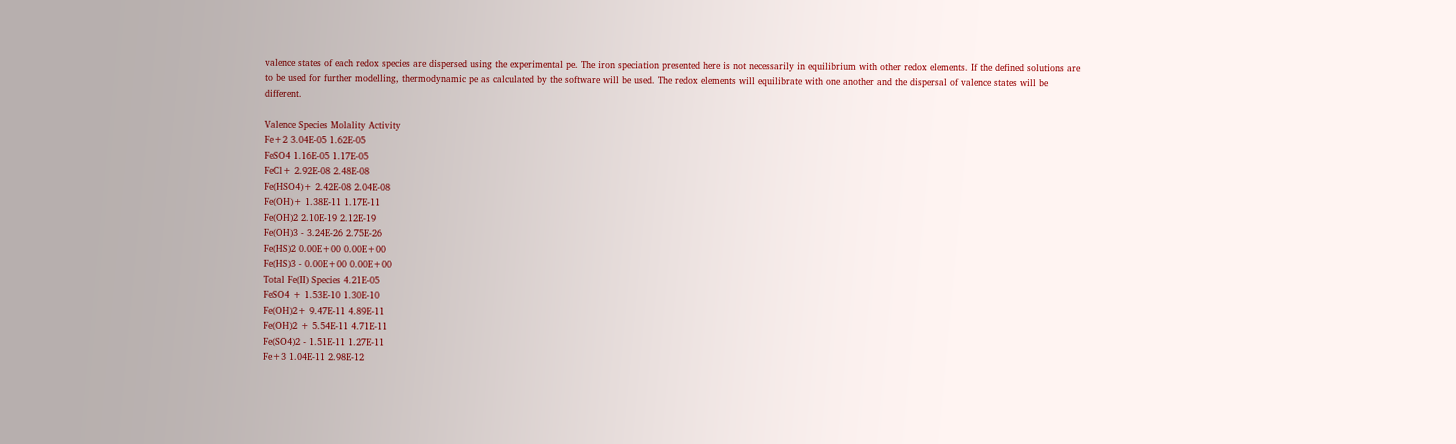valence states of each redox species are dispersed using the experimental pe. The iron speciation presented here is not necessarily in equilibrium with other redox elements. If the defined solutions are to be used for further modelling, thermodynamic pe as calculated by the software will be used. The redox elements will equilibrate with one another and the dispersal of valence states will be different.

Valence Species Molality Activity
Fe+2 3.04E-05 1.62E-05
FeSO4 1.16E-05 1.17E-05
FeCl+ 2.92E-08 2.48E-08
Fe(HSO4)+ 2.42E-08 2.04E-08
Fe(OH)+ 1.38E-11 1.17E-11
Fe(OH)2 2.10E-19 2.12E-19
Fe(OH)3 - 3.24E-26 2.75E-26
Fe(HS)2 0.00E+00 0.00E+00
Fe(HS)3 - 0.00E+00 0.00E+00
Total Fe(II) Species 4.21E-05
FeSO4 + 1.53E-10 1.30E-10
Fe(OH)2+ 9.47E-11 4.89E-11
Fe(OH)2 + 5.54E-11 4.71E-11
Fe(SO4)2 - 1.51E-11 1.27E-11
Fe+3 1.04E-11 2.98E-12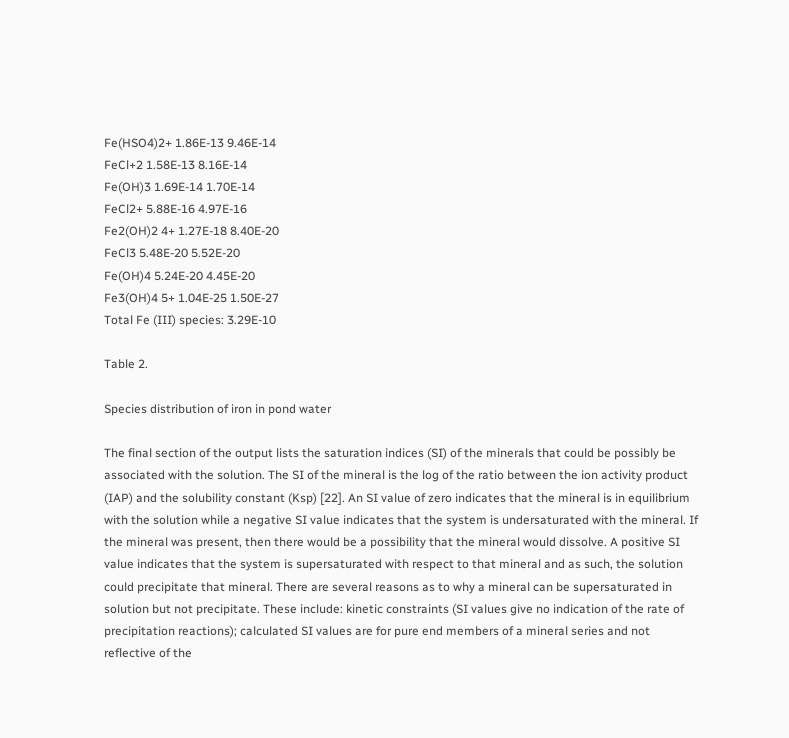Fe(HSO4)2+ 1.86E-13 9.46E-14
FeCl+2 1.58E-13 8.16E-14
Fe(OH)3 1.69E-14 1.70E-14
FeCl2+ 5.88E-16 4.97E-16
Fe2(OH)2 4+ 1.27E-18 8.40E-20
FeCl3 5.48E-20 5.52E-20
Fe(OH)4 5.24E-20 4.45E-20
Fe3(OH)4 5+ 1.04E-25 1.50E-27
Total Fe (III) species: 3.29E-10

Table 2.

Species distribution of iron in pond water

The final section of the output lists the saturation indices (SI) of the minerals that could be possibly be associated with the solution. The SI of the mineral is the log of the ratio between the ion activity product (IAP) and the solubility constant (Ksp) [22]. An SI value of zero indicates that the mineral is in equilibrium with the solution while a negative SI value indicates that the system is undersaturated with the mineral. If the mineral was present, then there would be a possibility that the mineral would dissolve. A positive SI value indicates that the system is supersaturated with respect to that mineral and as such, the solution could precipitate that mineral. There are several reasons as to why a mineral can be supersaturated in solution but not precipitate. These include: kinetic constraints (SI values give no indication of the rate of precipitation reactions); calculated SI values are for pure end members of a mineral series and not reflective of the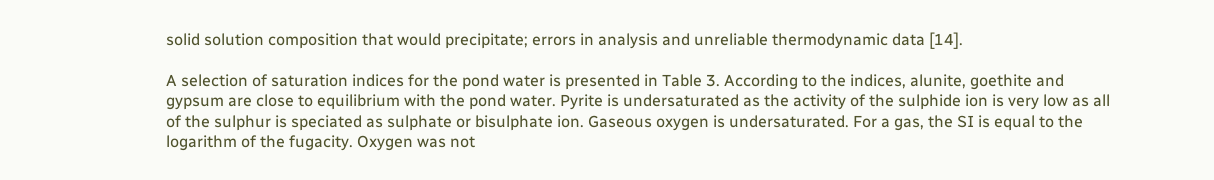solid solution composition that would precipitate; errors in analysis and unreliable thermodynamic data [14].

A selection of saturation indices for the pond water is presented in Table 3. According to the indices, alunite, goethite and gypsum are close to equilibrium with the pond water. Pyrite is undersaturated as the activity of the sulphide ion is very low as all of the sulphur is speciated as sulphate or bisulphate ion. Gaseous oxygen is undersaturated. For a gas, the SI is equal to the logarithm of the fugacity. Oxygen was not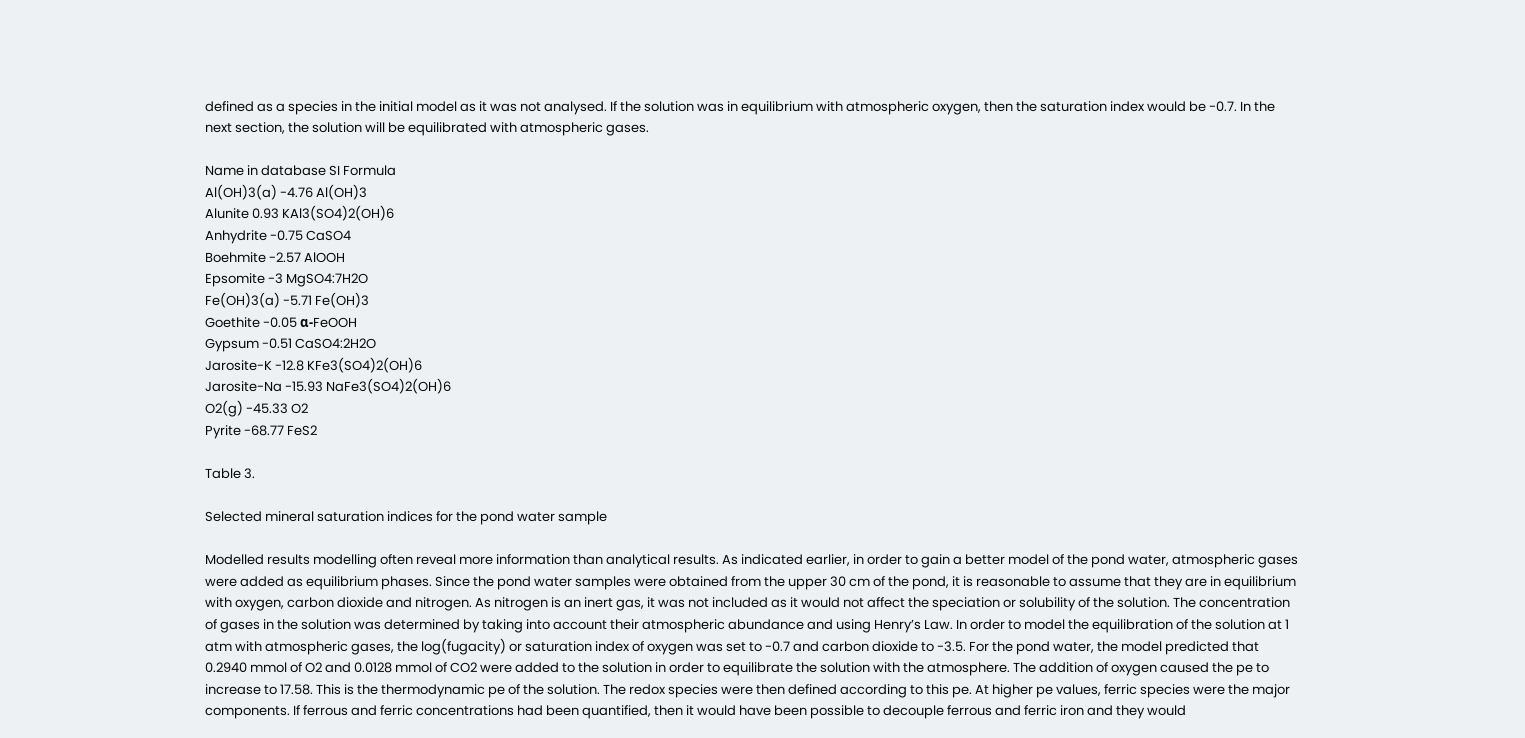defined as a species in the initial model as it was not analysed. If the solution was in equilibrium with atmospheric oxygen, then the saturation index would be -0.7. In the next section, the solution will be equilibrated with atmospheric gases.

Name in database SI Formula
Al(OH)3(a) -4.76 Al(OH)3
Alunite 0.93 KAl3(SO4)2(OH)6
Anhydrite -0.75 CaSO4
Boehmite -2.57 AlOOH
Epsomite -3 MgSO4:7H2O
Fe(OH)3(a) -5.71 Fe(OH)3
Goethite -0.05 α-FeOOH
Gypsum -0.51 CaSO4:2H2O
Jarosite-K -12.8 KFe3(SO4)2(OH)6
Jarosite-Na -15.93 NaFe3(SO4)2(OH)6
O2(g) -45.33 O2
Pyrite -68.77 FeS2

Table 3.

Selected mineral saturation indices for the pond water sample

Modelled results modelling often reveal more information than analytical results. As indicated earlier, in order to gain a better model of the pond water, atmospheric gases were added as equilibrium phases. Since the pond water samples were obtained from the upper 30 cm of the pond, it is reasonable to assume that they are in equilibrium with oxygen, carbon dioxide and nitrogen. As nitrogen is an inert gas, it was not included as it would not affect the speciation or solubility of the solution. The concentration of gases in the solution was determined by taking into account their atmospheric abundance and using Henry’s Law. In order to model the equilibration of the solution at 1 atm with atmospheric gases, the log(fugacity) or saturation index of oxygen was set to -0.7 and carbon dioxide to -3.5. For the pond water, the model predicted that 0.2940 mmol of O2 and 0.0128 mmol of CO2 were added to the solution in order to equilibrate the solution with the atmosphere. The addition of oxygen caused the pe to increase to 17.58. This is the thermodynamic pe of the solution. The redox species were then defined according to this pe. At higher pe values, ferric species were the major components. If ferrous and ferric concentrations had been quantified, then it would have been possible to decouple ferrous and ferric iron and they would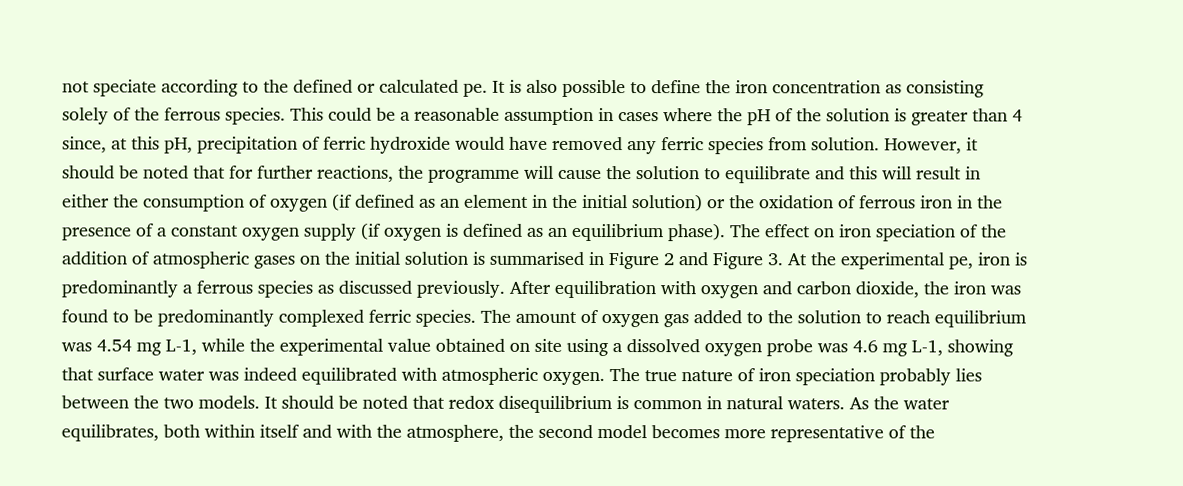not speciate according to the defined or calculated pe. It is also possible to define the iron concentration as consisting solely of the ferrous species. This could be a reasonable assumption in cases where the pH of the solution is greater than 4 since, at this pH, precipitation of ferric hydroxide would have removed any ferric species from solution. However, it should be noted that for further reactions, the programme will cause the solution to equilibrate and this will result in either the consumption of oxygen (if defined as an element in the initial solution) or the oxidation of ferrous iron in the presence of a constant oxygen supply (if oxygen is defined as an equilibrium phase). The effect on iron speciation of the addition of atmospheric gases on the initial solution is summarised in Figure 2 and Figure 3. At the experimental pe, iron is predominantly a ferrous species as discussed previously. After equilibration with oxygen and carbon dioxide, the iron was found to be predominantly complexed ferric species. The amount of oxygen gas added to the solution to reach equilibrium was 4.54 mg L-1, while the experimental value obtained on site using a dissolved oxygen probe was 4.6 mg L-1, showing that surface water was indeed equilibrated with atmospheric oxygen. The true nature of iron speciation probably lies between the two models. It should be noted that redox disequilibrium is common in natural waters. As the water equilibrates, both within itself and with the atmosphere, the second model becomes more representative of the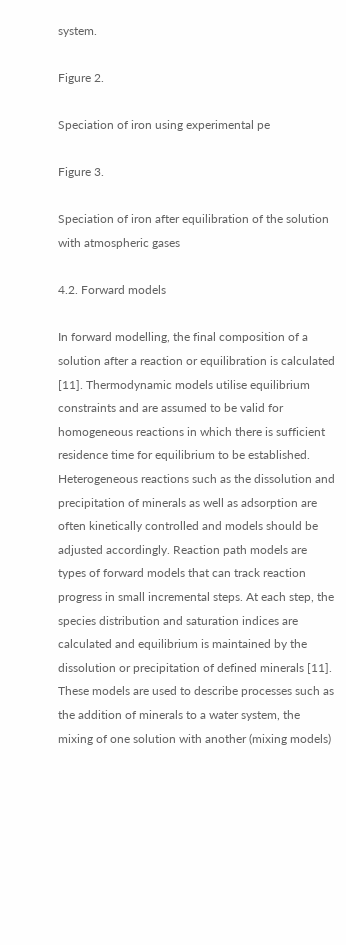system.

Figure 2.

Speciation of iron using experimental pe

Figure 3.

Speciation of iron after equilibration of the solution with atmospheric gases

4.2. Forward models

In forward modelling, the final composition of a solution after a reaction or equilibration is calculated [11]. Thermodynamic models utilise equilibrium constraints and are assumed to be valid for homogeneous reactions in which there is sufficient residence time for equilibrium to be established. Heterogeneous reactions such as the dissolution and precipitation of minerals as well as adsorption are often kinetically controlled and models should be adjusted accordingly. Reaction path models are types of forward models that can track reaction progress in small incremental steps. At each step, the species distribution and saturation indices are calculated and equilibrium is maintained by the dissolution or precipitation of defined minerals [11]. These models are used to describe processes such as the addition of minerals to a water system, the mixing of one solution with another (mixing models)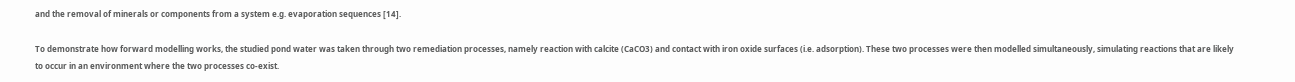and the removal of minerals or components from a system e.g. evaporation sequences [14].

To demonstrate how forward modelling works, the studied pond water was taken through two remediation processes, namely reaction with calcite (CaCO3) and contact with iron oxide surfaces (i.e. adsorption). These two processes were then modelled simultaneously, simulating reactions that are likely to occur in an environment where the two processes co-exist.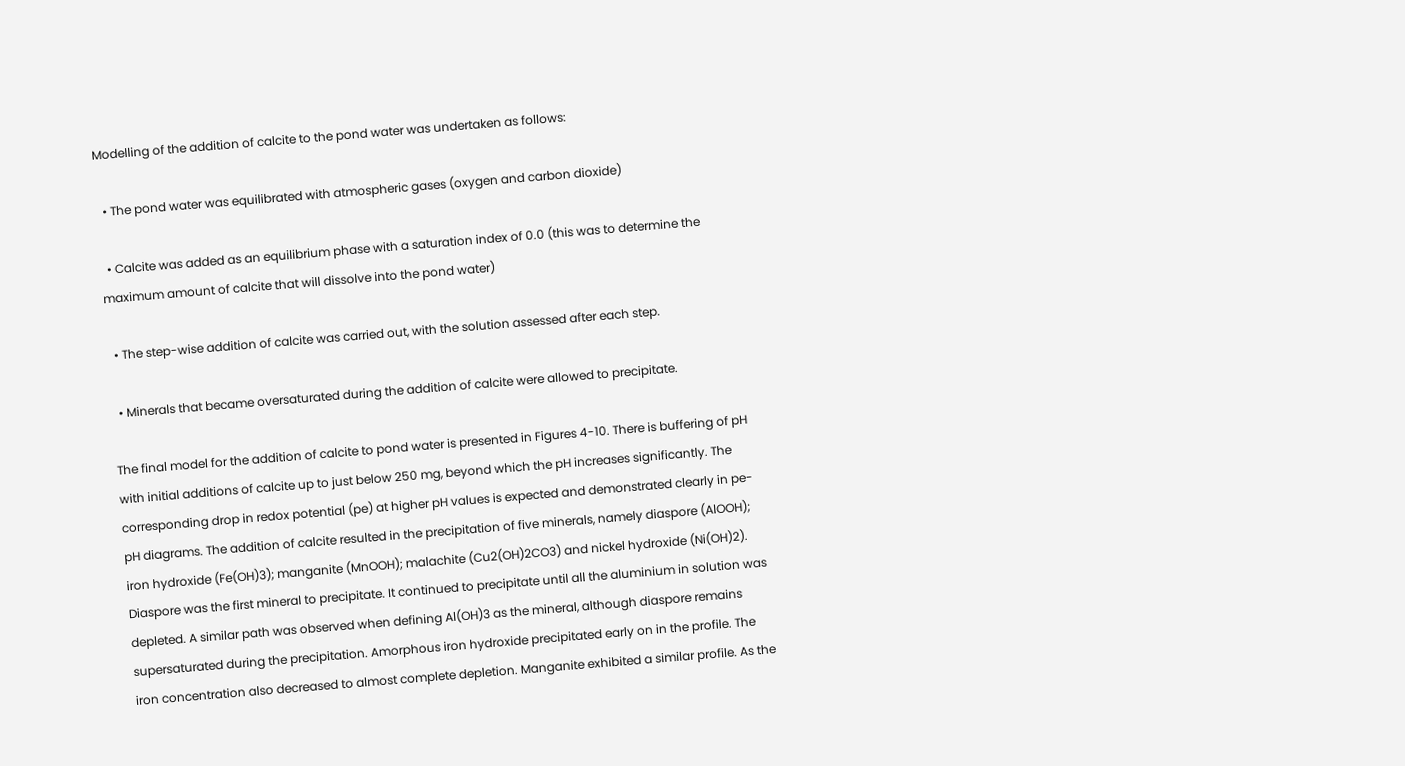Modelling of the addition of calcite to the pond water was undertaken as follows:

  • The pond water was equilibrated with atmospheric gases (oxygen and carbon dioxide)

  • Calcite was added as an equilibrium phase with a saturation index of 0.0 (this was to determine the maximum amount of calcite that will dissolve into the pond water)

  • The step-wise addition of calcite was carried out, with the solution assessed after each step.

  • Minerals that became oversaturated during the addition of calcite were allowed to precipitate.

The final model for the addition of calcite to pond water is presented in Figures 4-10. There is buffering of pH with initial additions of calcite up to just below 250 mg, beyond which the pH increases significantly. The corresponding drop in redox potential (pe) at higher pH values is expected and demonstrated clearly in pe-pH diagrams. The addition of calcite resulted in the precipitation of five minerals, namely diaspore (AlOOH); iron hydroxide (Fe(OH)3); manganite (MnOOH); malachite (Cu2(OH)2CO3) and nickel hydroxide (Ni(OH)2). Diaspore was the first mineral to precipitate. It continued to precipitate until all the aluminium in solution was depleted. A similar path was observed when defining Al(OH)3 as the mineral, although diaspore remains supersaturated during the precipitation. Amorphous iron hydroxide precipitated early on in the profile. The iron concentration also decreased to almost complete depletion. Manganite exhibited a similar profile. As the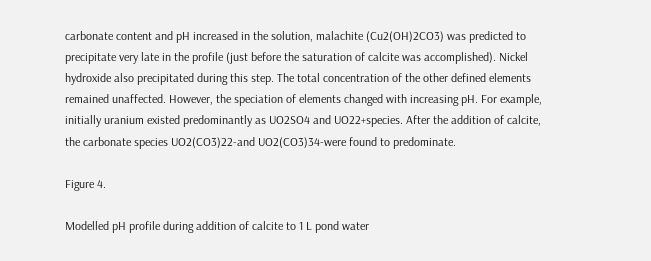carbonate content and pH increased in the solution, malachite (Cu2(OH)2CO3) was predicted to precipitate very late in the profile (just before the saturation of calcite was accomplished). Nickel hydroxide also precipitated during this step. The total concentration of the other defined elements remained unaffected. However, the speciation of elements changed with increasing pH. For example, initially uranium existed predominantly as UO2SO4 and UO22+species. After the addition of calcite, the carbonate species UO2(CO3)22-and UO2(CO3)34-were found to predominate.

Figure 4.

Modelled pH profile during addition of calcite to 1 L pond water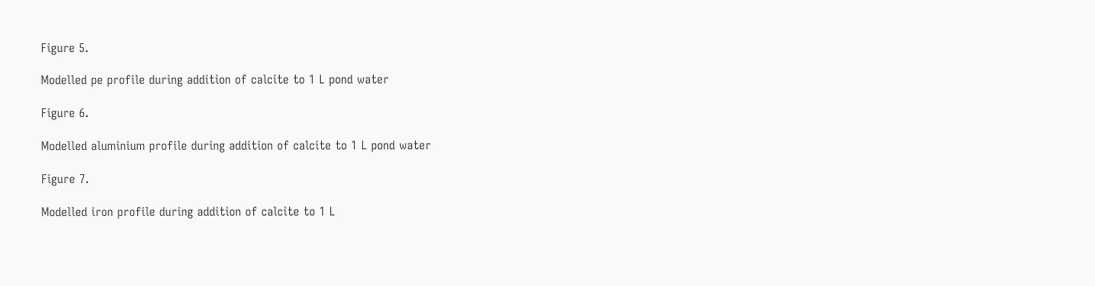Figure 5.

Modelled pe profile during addition of calcite to 1 L pond water

Figure 6.

Modelled aluminium profile during addition of calcite to 1 L pond water

Figure 7.

Modelled iron profile during addition of calcite to 1 L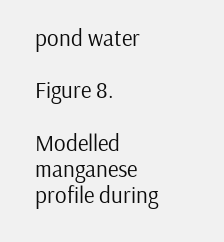pond water

Figure 8.

Modelled manganese profile during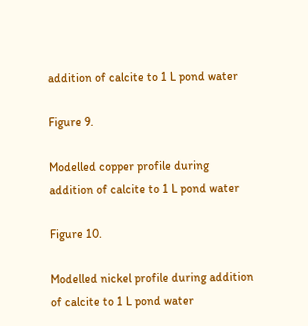addition of calcite to 1 L pond water

Figure 9.

Modelled copper profile during addition of calcite to 1 L pond water

Figure 10.

Modelled nickel profile during addition of calcite to 1 L pond water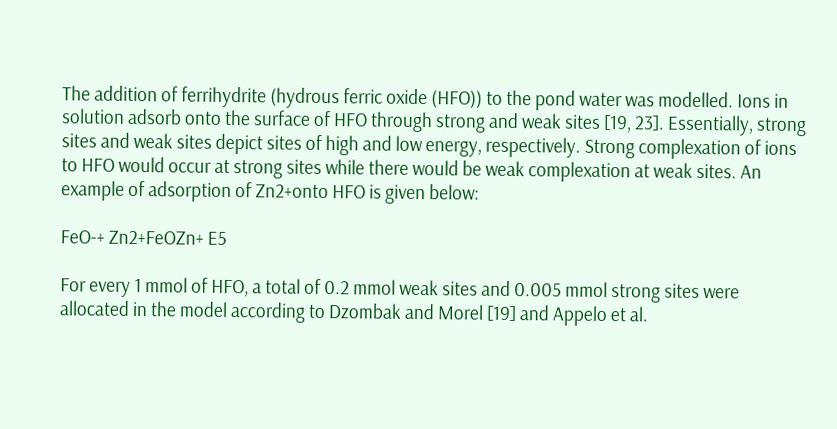The addition of ferrihydrite (hydrous ferric oxide (HFO)) to the pond water was modelled. Ions in solution adsorb onto the surface of HFO through strong and weak sites [19, 23]. Essentially, strong sites and weak sites depict sites of high and low energy, respectively. Strong complexation of ions to HFO would occur at strong sites while there would be weak complexation at weak sites. An example of adsorption of Zn2+onto HFO is given below:

FeO-+ Zn2+FeOZn+ E5

For every 1 mmol of HFO, a total of 0.2 mmol weak sites and 0.005 mmol strong sites were allocated in the model according to Dzombak and Morel [19] and Appelo et al.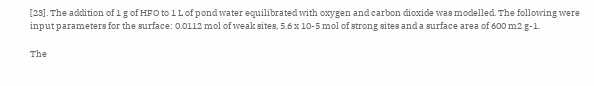[23]. The addition of 1 g of HFO to 1 L of pond water equilibrated with oxygen and carbon dioxide was modelled. The following were input parameters for the surface: 0.0112 mol of weak sites, 5.6 x 10-5 mol of strong sites and a surface area of 600 m2 g-1.

The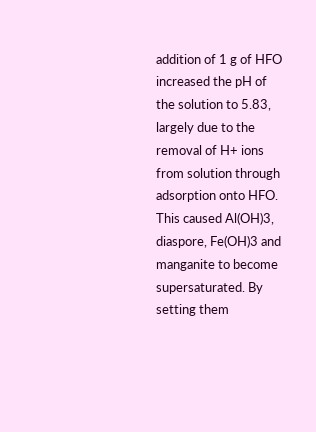addition of 1 g of HFO increased the pH of the solution to 5.83, largely due to the removal of H+ ions from solution through adsorption onto HFO. This caused Al(OH)3, diaspore, Fe(OH)3 and manganite to become supersaturated. By setting them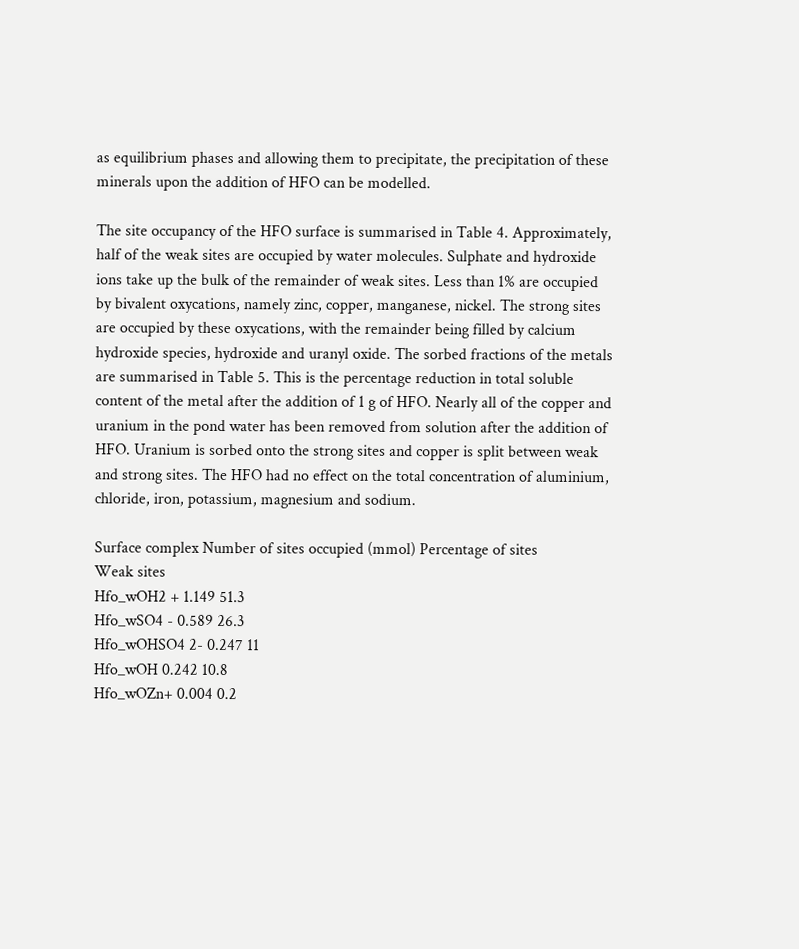as equilibrium phases and allowing them to precipitate, the precipitation of these minerals upon the addition of HFO can be modelled.

The site occupancy of the HFO surface is summarised in Table 4. Approximately, half of the weak sites are occupied by water molecules. Sulphate and hydroxide ions take up the bulk of the remainder of weak sites. Less than 1% are occupied by bivalent oxycations, namely zinc, copper, manganese, nickel. The strong sites are occupied by these oxycations, with the remainder being filled by calcium hydroxide species, hydroxide and uranyl oxide. The sorbed fractions of the metals are summarised in Table 5. This is the percentage reduction in total soluble content of the metal after the addition of 1 g of HFO. Nearly all of the copper and uranium in the pond water has been removed from solution after the addition of HFO. Uranium is sorbed onto the strong sites and copper is split between weak and strong sites. The HFO had no effect on the total concentration of aluminium, chloride, iron, potassium, magnesium and sodium.

Surface complex Number of sites occupied (mmol) Percentage of sites
Weak sites
Hfo_wOH2 + 1.149 51.3
Hfo_wSO4 - 0.589 26.3
Hfo_wOHSO4 2- 0.247 11
Hfo_wOH 0.242 10.8
Hfo_wOZn+ 0.004 0.2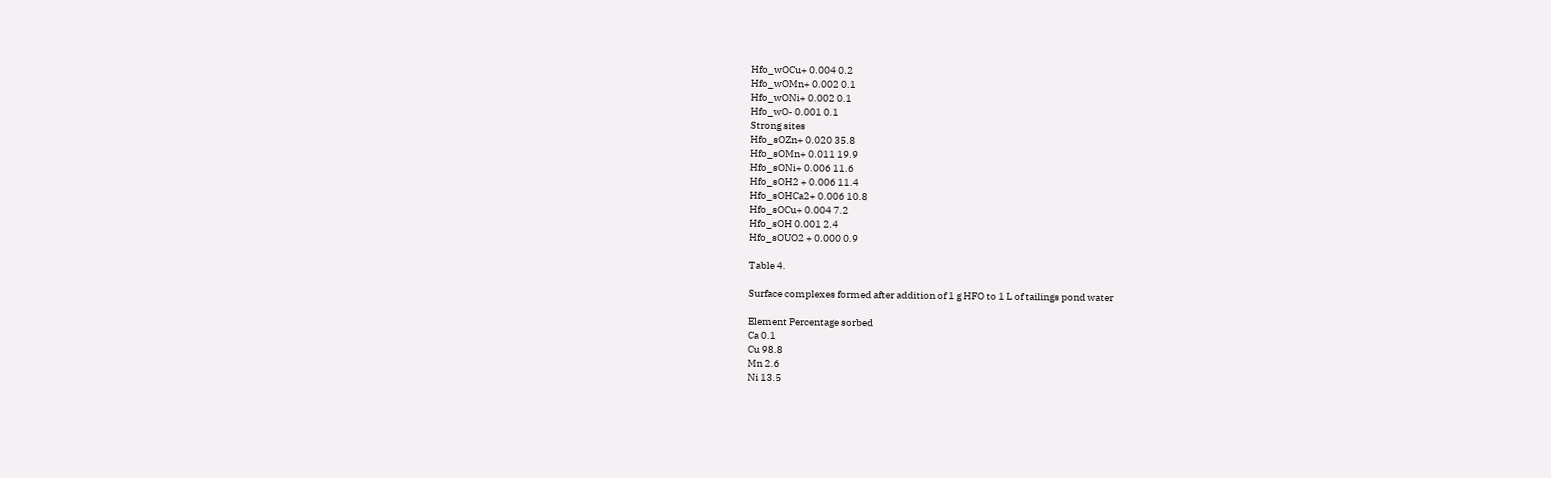Hfo_wOCu+ 0.004 0.2
Hfo_wOMn+ 0.002 0.1
Hfo_wONi+ 0.002 0.1
Hfo_wO- 0.001 0.1
Strong sites
Hfo_sOZn+ 0.020 35.8
Hfo_sOMn+ 0.011 19.9
Hfo_sONi+ 0.006 11.6
Hfo_sOH2 + 0.006 11.4
Hfo_sOHCa2+ 0.006 10.8
Hfo_sOCu+ 0.004 7.2
Hfo_sOH 0.001 2.4
Hfo_sOUO2 + 0.000 0.9

Table 4.

Surface complexes formed after addition of 1 g HFO to 1 L of tailings pond water

Element Percentage sorbed
Ca 0.1
Cu 98.8
Mn 2.6
Ni 13.5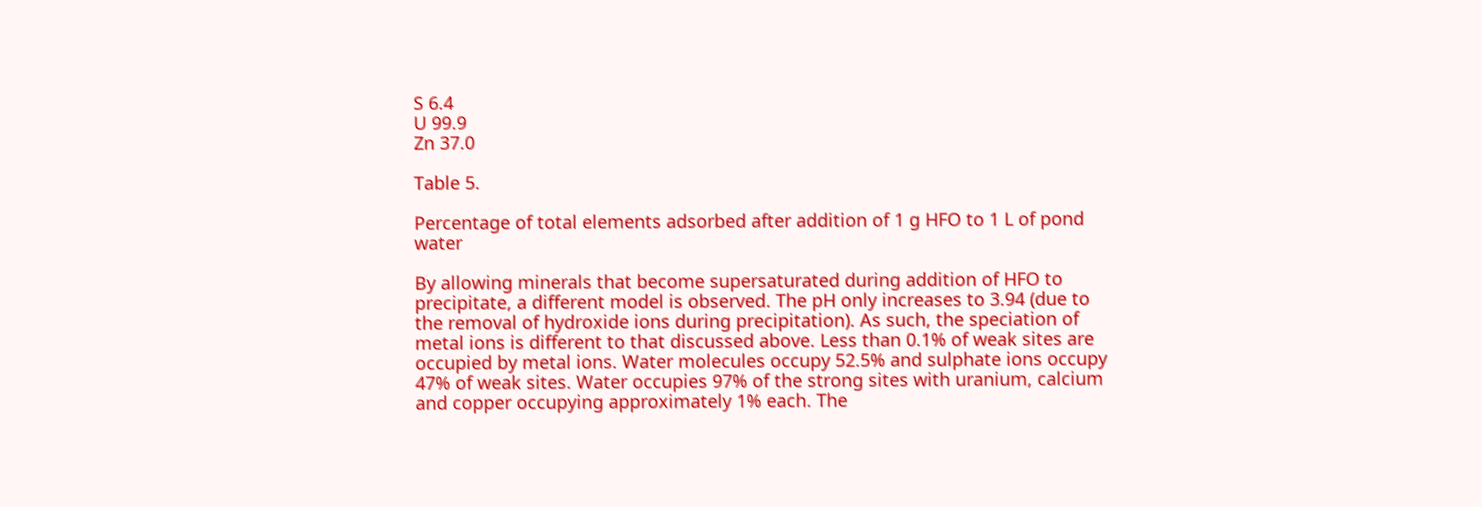S 6.4
U 99.9
Zn 37.0

Table 5.

Percentage of total elements adsorbed after addition of 1 g HFO to 1 L of pond water

By allowing minerals that become supersaturated during addition of HFO to precipitate, a different model is observed. The pH only increases to 3.94 (due to the removal of hydroxide ions during precipitation). As such, the speciation of metal ions is different to that discussed above. Less than 0.1% of weak sites are occupied by metal ions. Water molecules occupy 52.5% and sulphate ions occupy 47% of weak sites. Water occupies 97% of the strong sites with uranium, calcium and copper occupying approximately 1% each. The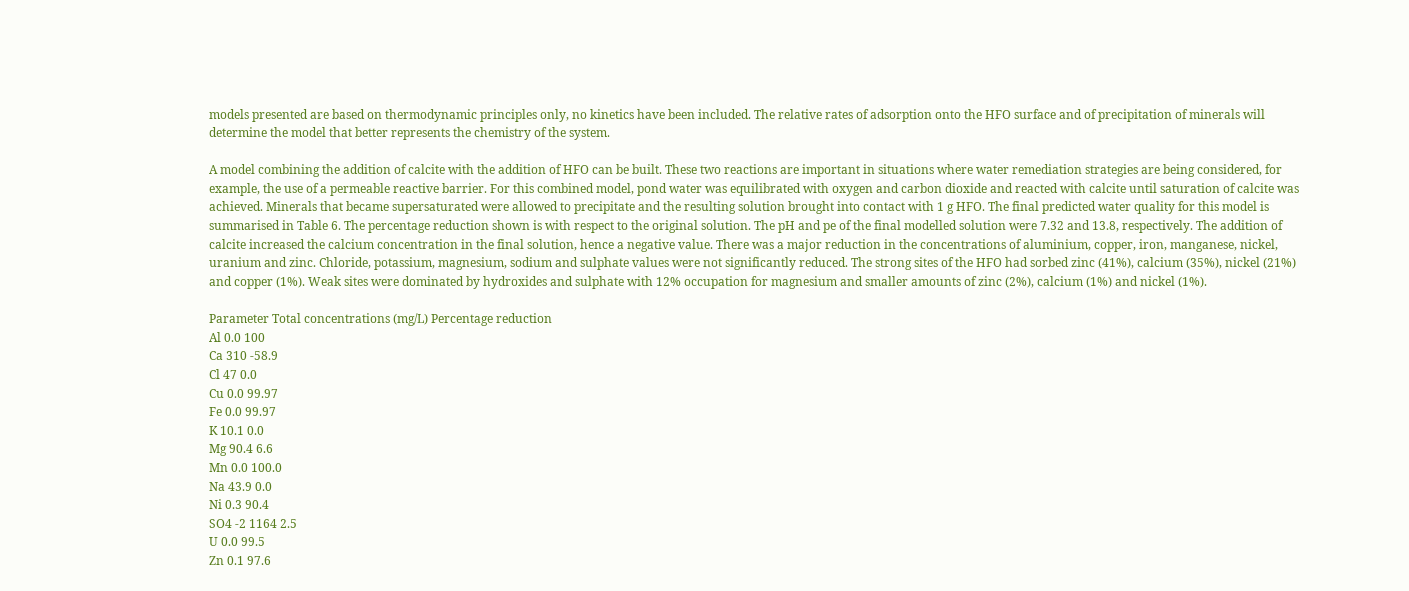models presented are based on thermodynamic principles only, no kinetics have been included. The relative rates of adsorption onto the HFO surface and of precipitation of minerals will determine the model that better represents the chemistry of the system.

A model combining the addition of calcite with the addition of HFO can be built. These two reactions are important in situations where water remediation strategies are being considered, for example, the use of a permeable reactive barrier. For this combined model, pond water was equilibrated with oxygen and carbon dioxide and reacted with calcite until saturation of calcite was achieved. Minerals that became supersaturated were allowed to precipitate and the resulting solution brought into contact with 1 g HFO. The final predicted water quality for this model is summarised in Table 6. The percentage reduction shown is with respect to the original solution. The pH and pe of the final modelled solution were 7.32 and 13.8, respectively. The addition of calcite increased the calcium concentration in the final solution, hence a negative value. There was a major reduction in the concentrations of aluminium, copper, iron, manganese, nickel, uranium and zinc. Chloride, potassium, magnesium, sodium and sulphate values were not significantly reduced. The strong sites of the HFO had sorbed zinc (41%), calcium (35%), nickel (21%) and copper (1%). Weak sites were dominated by hydroxides and sulphate with 12% occupation for magnesium and smaller amounts of zinc (2%), calcium (1%) and nickel (1%).

Parameter Total concentrations (mg/L) Percentage reduction
Al 0.0 100
Ca 310 -58.9
Cl 47 0.0
Cu 0.0 99.97
Fe 0.0 99.97
K 10.1 0.0
Mg 90.4 6.6
Mn 0.0 100.0
Na 43.9 0.0
Ni 0.3 90.4
SO4 -2 1164 2.5
U 0.0 99.5
Zn 0.1 97.6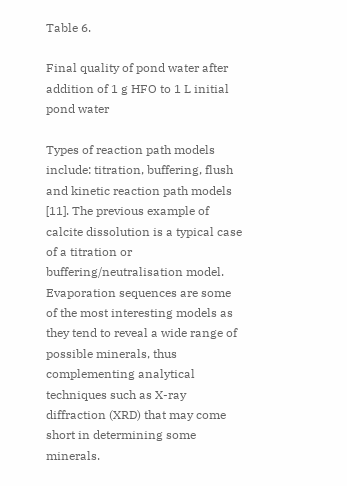Table 6.

Final quality of pond water after addition of 1 g HFO to 1 L initial pond water

Types of reaction path models include: titration, buffering, flush and kinetic reaction path models [11]. The previous example of calcite dissolution is a typical case of a titration or buffering/neutralisation model. Evaporation sequences are some of the most interesting models as they tend to reveal a wide range of possible minerals, thus complementing analytical techniques such as X-ray diffraction (XRD) that may come short in determining some minerals.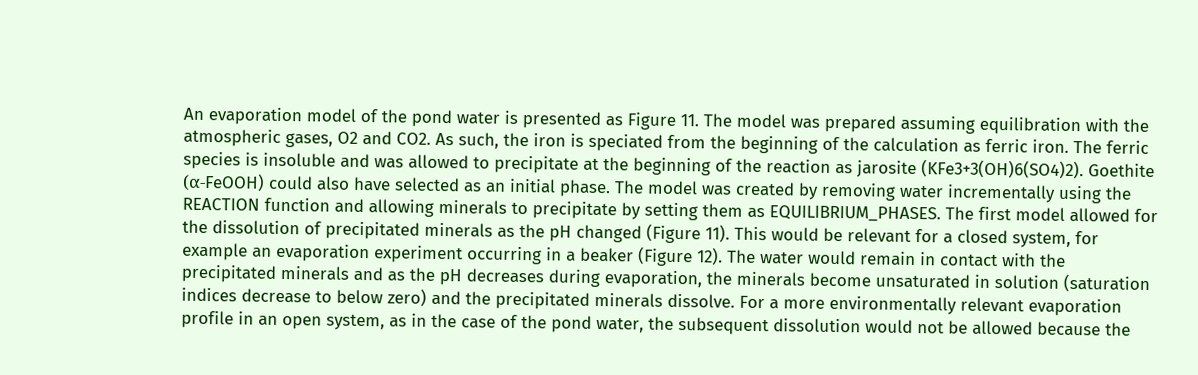An evaporation model of the pond water is presented as Figure 11. The model was prepared assuming equilibration with the atmospheric gases, O2 and CO2. As such, the iron is speciated from the beginning of the calculation as ferric iron. The ferric species is insoluble and was allowed to precipitate at the beginning of the reaction as jarosite (KFe3+3(OH)6(SO4)2). Goethite (α-FeOOH) could also have selected as an initial phase. The model was created by removing water incrementally using the REACTION function and allowing minerals to precipitate by setting them as EQUILIBRIUM_PHASES. The first model allowed for the dissolution of precipitated minerals as the pH changed (Figure 11). This would be relevant for a closed system, for example an evaporation experiment occurring in a beaker (Figure 12). The water would remain in contact with the precipitated minerals and as the pH decreases during evaporation, the minerals become unsaturated in solution (saturation indices decrease to below zero) and the precipitated minerals dissolve. For a more environmentally relevant evaporation profile in an open system, as in the case of the pond water, the subsequent dissolution would not be allowed because the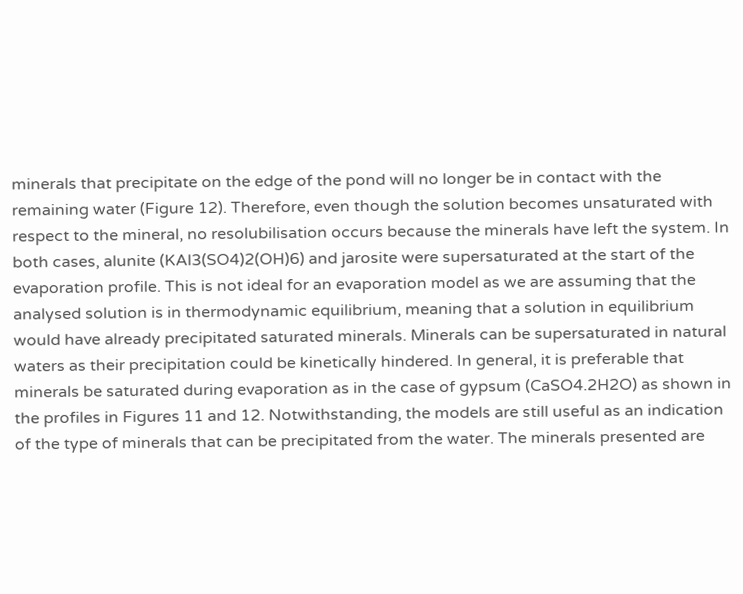minerals that precipitate on the edge of the pond will no longer be in contact with the remaining water (Figure 12). Therefore, even though the solution becomes unsaturated with respect to the mineral, no resolubilisation occurs because the minerals have left the system. In both cases, alunite (KAl3(SO4)2(OH)6) and jarosite were supersaturated at the start of the evaporation profile. This is not ideal for an evaporation model as we are assuming that the analysed solution is in thermodynamic equilibrium, meaning that a solution in equilibrium would have already precipitated saturated minerals. Minerals can be supersaturated in natural waters as their precipitation could be kinetically hindered. In general, it is preferable that minerals be saturated during evaporation as in the case of gypsum (CaSO4.2H2O) as shown in the profiles in Figures 11 and 12. Notwithstanding, the models are still useful as an indication of the type of minerals that can be precipitated from the water. The minerals presented are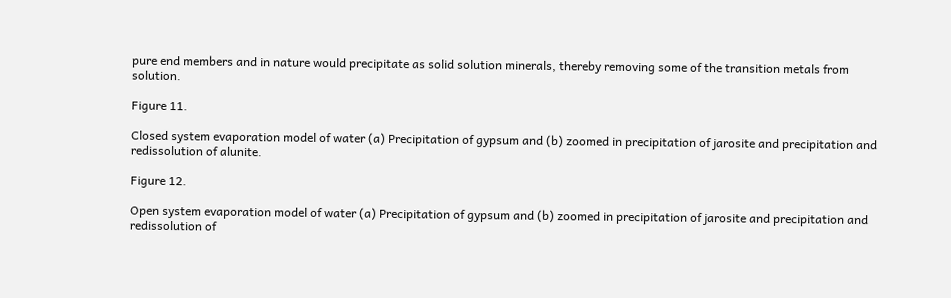pure end members and in nature would precipitate as solid solution minerals, thereby removing some of the transition metals from solution.

Figure 11.

Closed system evaporation model of water (a) Precipitation of gypsum and (b) zoomed in precipitation of jarosite and precipitation and redissolution of alunite.

Figure 12.

Open system evaporation model of water (a) Precipitation of gypsum and (b) zoomed in precipitation of jarosite and precipitation and redissolution of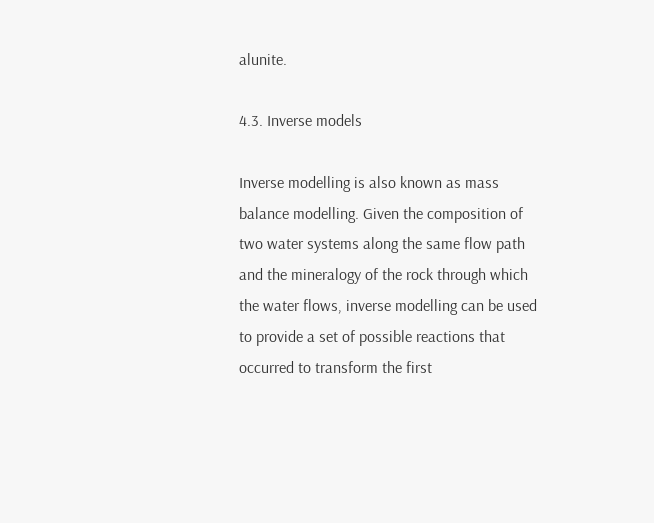alunite.

4.3. Inverse models

Inverse modelling is also known as mass balance modelling. Given the composition of two water systems along the same flow path and the mineralogy of the rock through which the water flows, inverse modelling can be used to provide a set of possible reactions that occurred to transform the first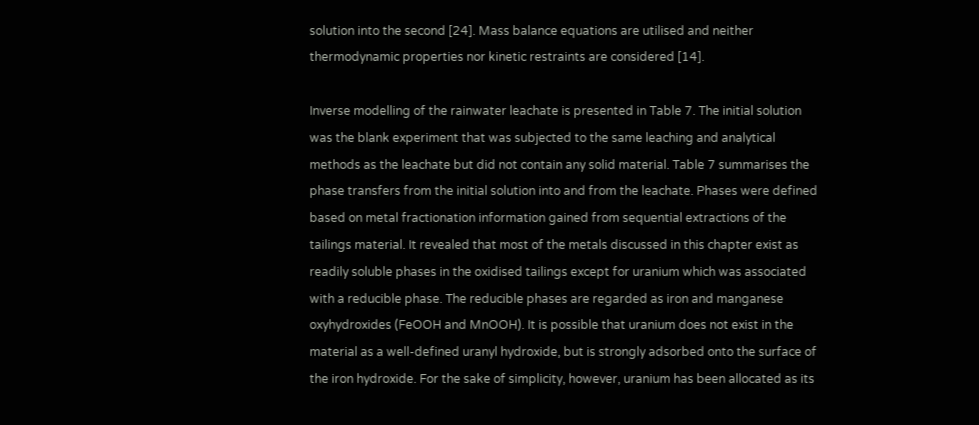solution into the second [24]. Mass balance equations are utilised and neither thermodynamic properties nor kinetic restraints are considered [14].

Inverse modelling of the rainwater leachate is presented in Table 7. The initial solution was the blank experiment that was subjected to the same leaching and analytical methods as the leachate but did not contain any solid material. Table 7 summarises the phase transfers from the initial solution into and from the leachate. Phases were defined based on metal fractionation information gained from sequential extractions of the tailings material. It revealed that most of the metals discussed in this chapter exist as readily soluble phases in the oxidised tailings except for uranium which was associated with a reducible phase. The reducible phases are regarded as iron and manganese oxyhydroxides (FeOOH and MnOOH). It is possible that uranium does not exist in the material as a well-defined uranyl hydroxide, but is strongly adsorbed onto the surface of the iron hydroxide. For the sake of simplicity, however, uranium has been allocated as its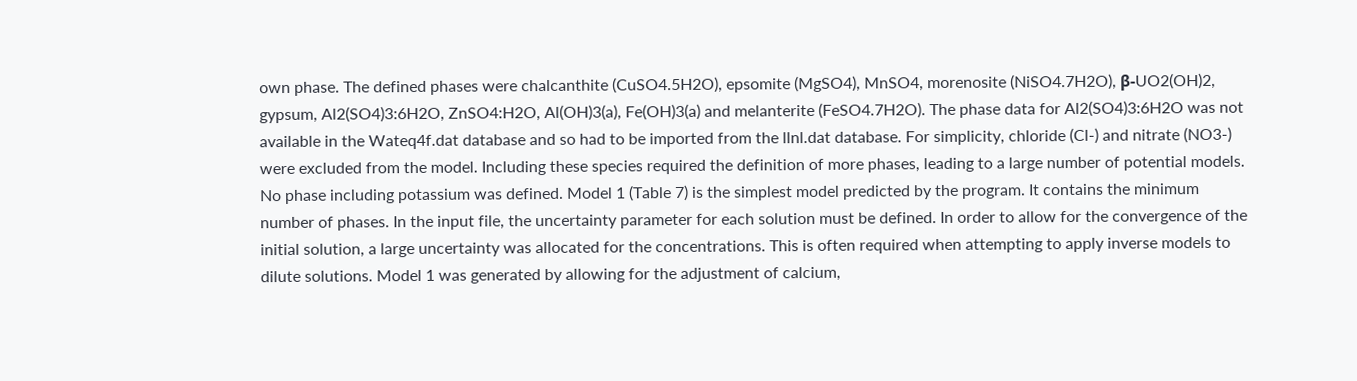own phase. The defined phases were chalcanthite (CuSO4.5H2O), epsomite (MgSO4), MnSO4, morenosite (NiSO4.7H2O), β-UO2(OH)2, gypsum, Al2(SO4)3:6H2O, ZnSO4:H2O, Al(OH)3(a), Fe(OH)3(a) and melanterite (FeSO4.7H2O). The phase data for Al2(SO4)3:6H2O was not available in the Wateq4f.dat database and so had to be imported from the llnl.dat database. For simplicity, chloride (Cl-) and nitrate (NO3-) were excluded from the model. Including these species required the definition of more phases, leading to a large number of potential models. No phase including potassium was defined. Model 1 (Table 7) is the simplest model predicted by the program. It contains the minimum number of phases. In the input file, the uncertainty parameter for each solution must be defined. In order to allow for the convergence of the initial solution, a large uncertainty was allocated for the concentrations. This is often required when attempting to apply inverse models to dilute solutions. Model 1 was generated by allowing for the adjustment of calcium,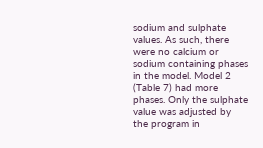sodium and sulphate values. As such, there were no calcium or sodium containing phases in the model. Model 2 (Table 7) had more phases. Only the sulphate value was adjusted by the program in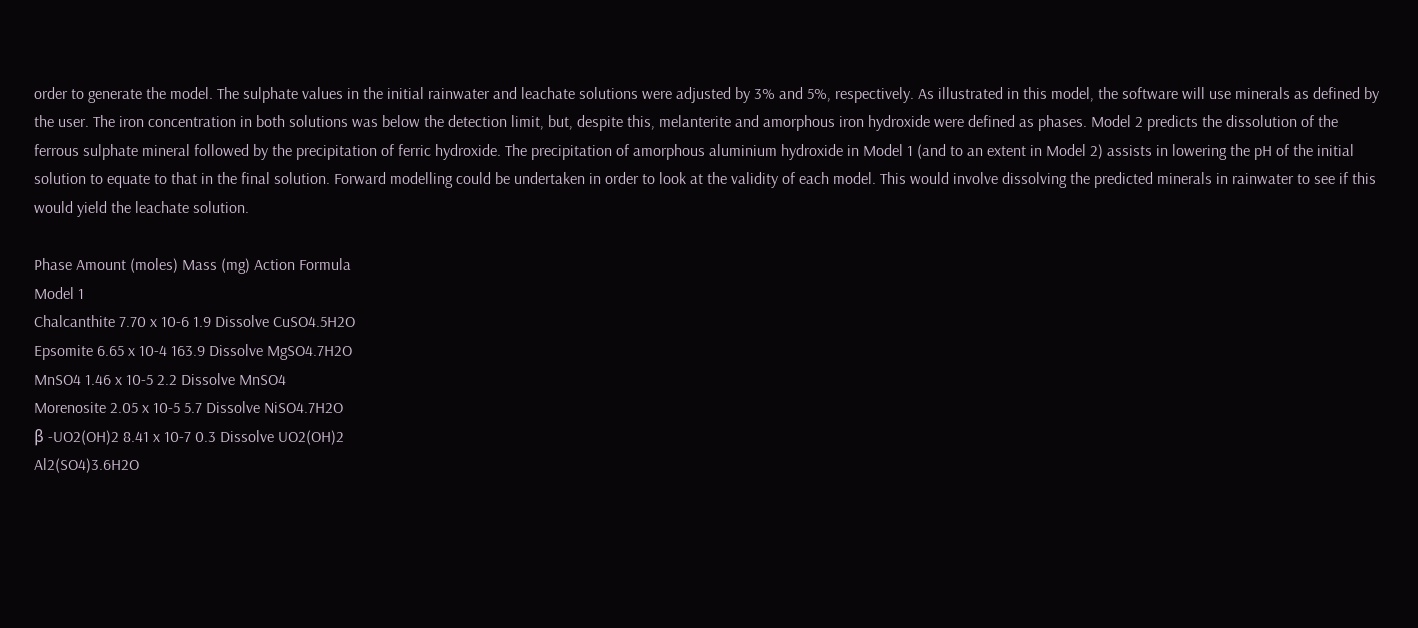order to generate the model. The sulphate values in the initial rainwater and leachate solutions were adjusted by 3% and 5%, respectively. As illustrated in this model, the software will use minerals as defined by the user. The iron concentration in both solutions was below the detection limit, but, despite this, melanterite and amorphous iron hydroxide were defined as phases. Model 2 predicts the dissolution of the ferrous sulphate mineral followed by the precipitation of ferric hydroxide. The precipitation of amorphous aluminium hydroxide in Model 1 (and to an extent in Model 2) assists in lowering the pH of the initial solution to equate to that in the final solution. Forward modelling could be undertaken in order to look at the validity of each model. This would involve dissolving the predicted minerals in rainwater to see if this would yield the leachate solution.

Phase Amount (moles) Mass (mg) Action Formula
Model 1
Chalcanthite 7.70 x 10-6 1.9 Dissolve CuSO4.5H2O
Epsomite 6.65 x 10-4 163.9 Dissolve MgSO4.7H2O
MnSO4 1.46 x 10-5 2.2 Dissolve MnSO4
Morenosite 2.05 x 10-5 5.7 Dissolve NiSO4.7H2O
β -UO2(OH)2 8.41 x 10-7 0.3 Dissolve UO2(OH)2
Al2(SO4)3.6H2O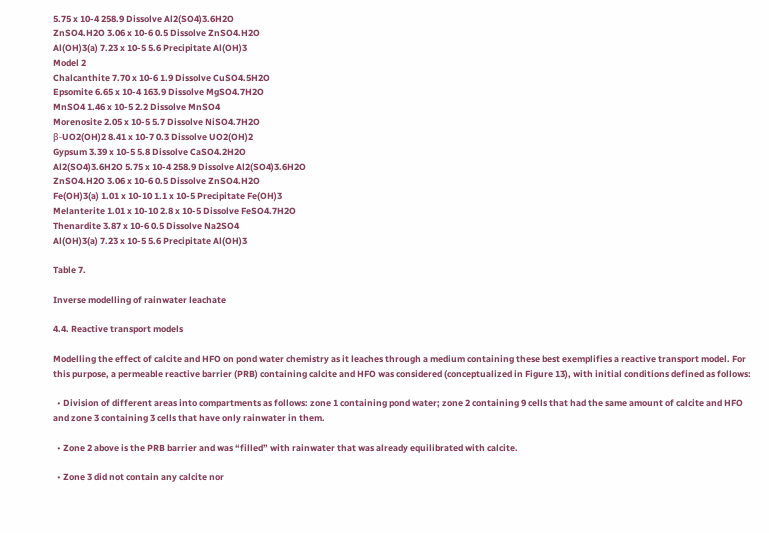5.75 x 10-4 258.9 Dissolve Al2(SO4)3.6H2O
ZnSO4.H2O 3.06 x 10-6 0.5 Dissolve ZnSO4.H2O
Al(OH)3(a) 7.23 x 10-5 5.6 Precipitate Al(OH)3
Model 2
Chalcanthite 7.70 x 10-6 1.9 Dissolve CuSO4.5H2O
Epsomite 6.65 x 10-4 163.9 Dissolve MgSO4.7H2O
MnSO4 1.46 x 10-5 2.2 Dissolve MnSO4
Morenosite 2.05 x 10-5 5.7 Dissolve NiSO4.7H2O
β-UO2(OH)2 8.41 x 10-7 0.3 Dissolve UO2(OH)2
Gypsum 3.39 x 10-5 5.8 Dissolve CaSO4.2H2O
Al2(SO4)3.6H2O 5.75 x 10-4 258.9 Dissolve Al2(SO4)3.6H2O
ZnSO4.H2O 3.06 x 10-6 0.5 Dissolve ZnSO4.H2O
Fe(OH)3(a) 1.01 x 10-10 1.1 x 10-5 Precipitate Fe(OH)3
Melanterite 1.01 x 10-10 2.8 x 10-5 Dissolve FeSO4.7H2O
Thenardite 3.87 x 10-6 0.5 Dissolve Na2SO4
Al(OH)3(a) 7.23 x 10-5 5.6 Precipitate Al(OH)3

Table 7.

Inverse modelling of rainwater leachate

4.4. Reactive transport models

Modelling the effect of calcite and HFO on pond water chemistry as it leaches through a medium containing these best exemplifies a reactive transport model. For this purpose, a permeable reactive barrier (PRB) containing calcite and HFO was considered (conceptualized in Figure 13), with initial conditions defined as follows:

  • Division of different areas into compartments as follows: zone 1 containing pond water; zone 2 containing 9 cells that had the same amount of calcite and HFO and zone 3 containing 3 cells that have only rainwater in them.

  • Zone 2 above is the PRB barrier and was “filled” with rainwater that was already equilibrated with calcite.

  • Zone 3 did not contain any calcite nor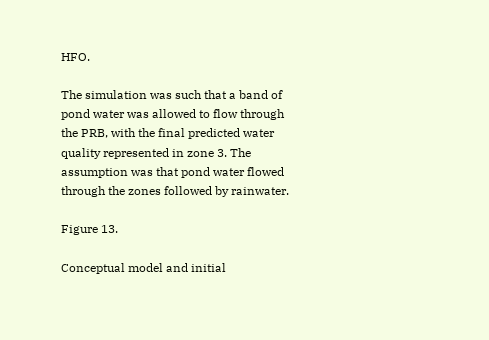HFO.

The simulation was such that a band of pond water was allowed to flow through the PRB, with the final predicted water quality represented in zone 3. The assumption was that pond water flowed through the zones followed by rainwater.

Figure 13.

Conceptual model and initial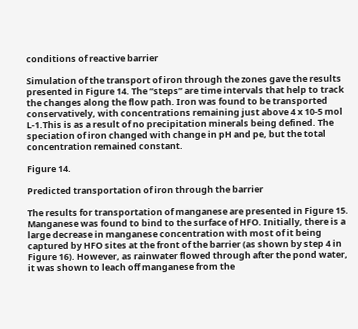conditions of reactive barrier

Simulation of the transport of iron through the zones gave the results presented in Figure 14. The “steps” are time intervals that help to track the changes along the flow path. Iron was found to be transported conservatively, with concentrations remaining just above 4 x 10-5 mol L-1.This is as a result of no precipitation minerals being defined. The speciation of iron changed with change in pH and pe, but the total concentration remained constant.

Figure 14.

Predicted transportation of iron through the barrier

The results for transportation of manganese are presented in Figure 15. Manganese was found to bind to the surface of HFO. Initially, there is a large decrease in manganese concentration with most of it being captured by HFO sites at the front of the barrier (as shown by step 4 in Figure 16). However, as rainwater flowed through after the pond water, it was shown to leach off manganese from the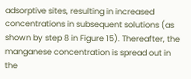adsorptive sites, resulting in increased concentrations in subsequent solutions (as shown by step 8 in Figure 15). Thereafter, the manganese concentration is spread out in the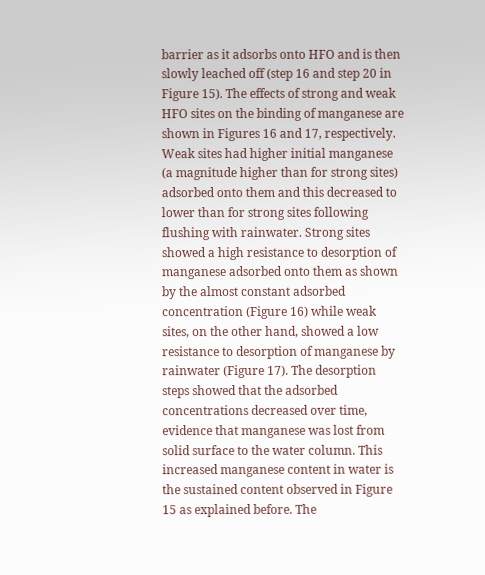barrier as it adsorbs onto HFO and is then slowly leached off (step 16 and step 20 in Figure 15). The effects of strong and weak HFO sites on the binding of manganese are shown in Figures 16 and 17, respectively. Weak sites had higher initial manganese (a magnitude higher than for strong sites) adsorbed onto them and this decreased to lower than for strong sites following flushing with rainwater. Strong sites showed a high resistance to desorption of manganese adsorbed onto them as shown by the almost constant adsorbed concentration (Figure 16) while weak sites, on the other hand, showed a low resistance to desorption of manganese by rainwater (Figure 17). The desorption steps showed that the adsorbed concentrations decreased over time, evidence that manganese was lost from solid surface to the water column. This increased manganese content in water is the sustained content observed in Figure 15 as explained before. The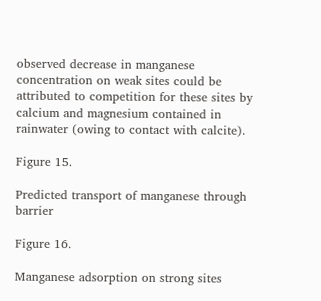observed decrease in manganese concentration on weak sites could be attributed to competition for these sites by calcium and magnesium contained in rainwater (owing to contact with calcite).

Figure 15.

Predicted transport of manganese through barrier

Figure 16.

Manganese adsorption on strong sites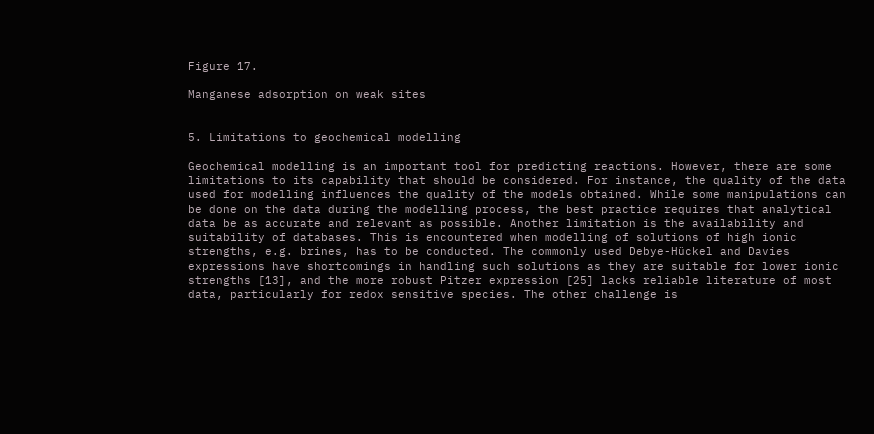Figure 17.

Manganese adsorption on weak sites


5. Limitations to geochemical modelling

Geochemical modelling is an important tool for predicting reactions. However, there are some limitations to its capability that should be considered. For instance, the quality of the data used for modelling influences the quality of the models obtained. While some manipulations can be done on the data during the modelling process, the best practice requires that analytical data be as accurate and relevant as possible. Another limitation is the availability and suitability of databases. This is encountered when modelling of solutions of high ionic strengths, e.g. brines, has to be conducted. The commonly used Debye-Hückel and Davies expressions have shortcomings in handling such solutions as they are suitable for lower ionic strengths [13], and the more robust Pitzer expression [25] lacks reliable literature of most data, particularly for redox sensitive species. The other challenge is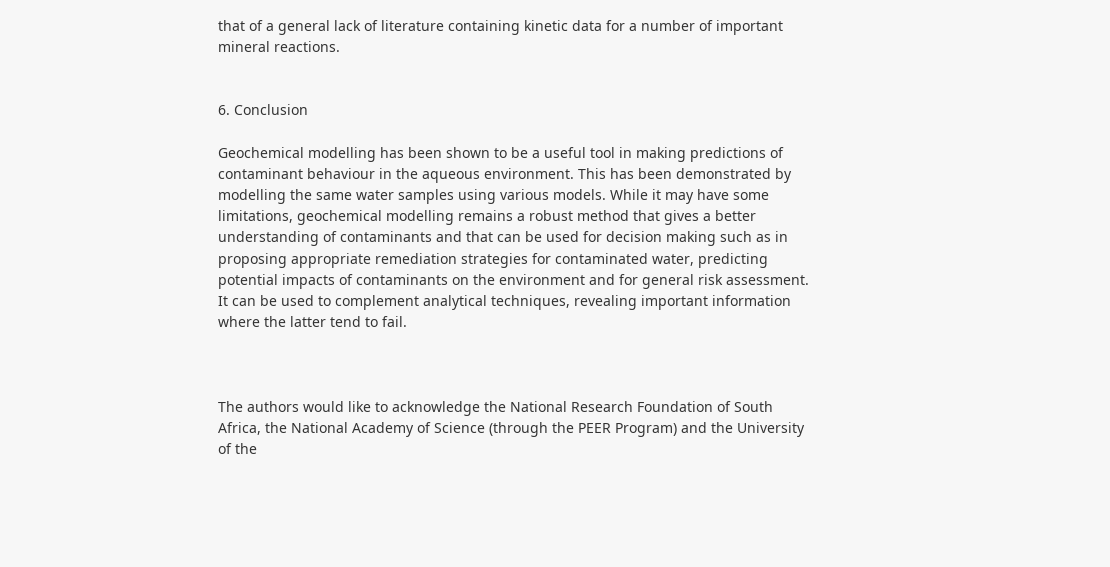that of a general lack of literature containing kinetic data for a number of important mineral reactions.


6. Conclusion

Geochemical modelling has been shown to be a useful tool in making predictions of contaminant behaviour in the aqueous environment. This has been demonstrated by modelling the same water samples using various models. While it may have some limitations, geochemical modelling remains a robust method that gives a better understanding of contaminants and that can be used for decision making such as in proposing appropriate remediation strategies for contaminated water, predicting potential impacts of contaminants on the environment and for general risk assessment. It can be used to complement analytical techniques, revealing important information where the latter tend to fail.



The authors would like to acknowledge the National Research Foundation of South Africa, the National Academy of Science (through the PEER Program) and the University of the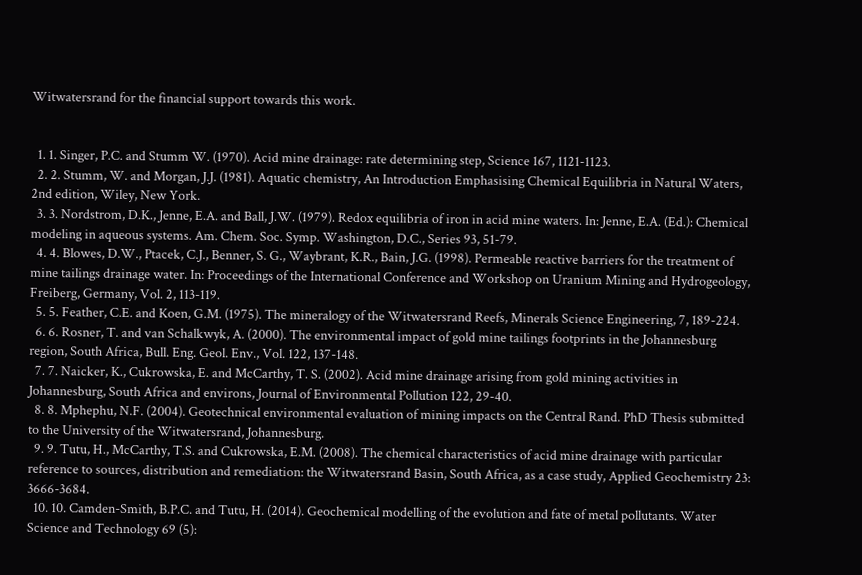Witwatersrand for the financial support towards this work.


  1. 1. Singer, P.C. and Stumm W. (1970). Acid mine drainage: rate determining step, Science 167, 1121-1123.
  2. 2. Stumm, W. and Morgan, J.J. (1981). Aquatic chemistry, An Introduction Emphasising Chemical Equilibria in Natural Waters, 2nd edition, Wiley, New York.
  3. 3. Nordstrom, D.K., Jenne, E.A. and Ball, J.W. (1979). Redox equilibria of iron in acid mine waters. In: Jenne, E.A. (Ed.): Chemical modeling in aqueous systems. Am. Chem. Soc. Symp. Washington, D.C., Series 93, 51-79.
  4. 4. Blowes, D.W., Ptacek, C.J., Benner, S. G., Waybrant, K.R., Bain, J.G. (1998). Permeable reactive barriers for the treatment of mine tailings drainage water. In: Proceedings of the International Conference and Workshop on Uranium Mining and Hydrogeology, Freiberg, Germany, Vol. 2, 113-119.
  5. 5. Feather, C.E. and Koen, G.M. (1975). The mineralogy of the Witwatersrand Reefs, Minerals Science Engineering, 7, 189-224.
  6. 6. Rosner, T. and van Schalkwyk, A. (2000). The environmental impact of gold mine tailings footprints in the Johannesburg region, South Africa, Bull. Eng. Geol. Env., Vol. 122, 137-148.
  7. 7. Naicker, K., Cukrowska, E. and McCarthy, T. S. (2002). Acid mine drainage arising from gold mining activities in Johannesburg, South Africa and environs, Journal of Environmental Pollution 122, 29-40.
  8. 8. Mphephu, N.F. (2004). Geotechnical environmental evaluation of mining impacts on the Central Rand. PhD Thesis submitted to the University of the Witwatersrand, Johannesburg.
  9. 9. Tutu, H., McCarthy, T.S. and Cukrowska, E.M. (2008). The chemical characteristics of acid mine drainage with particular reference to sources, distribution and remediation: the Witwatersrand Basin, South Africa, as a case study, Applied Geochemistry 23: 3666-3684.
  10. 10. Camden-Smith, B.P.C. and Tutu, H. (2014). Geochemical modelling of the evolution and fate of metal pollutants. Water Science and Technology 69 (5):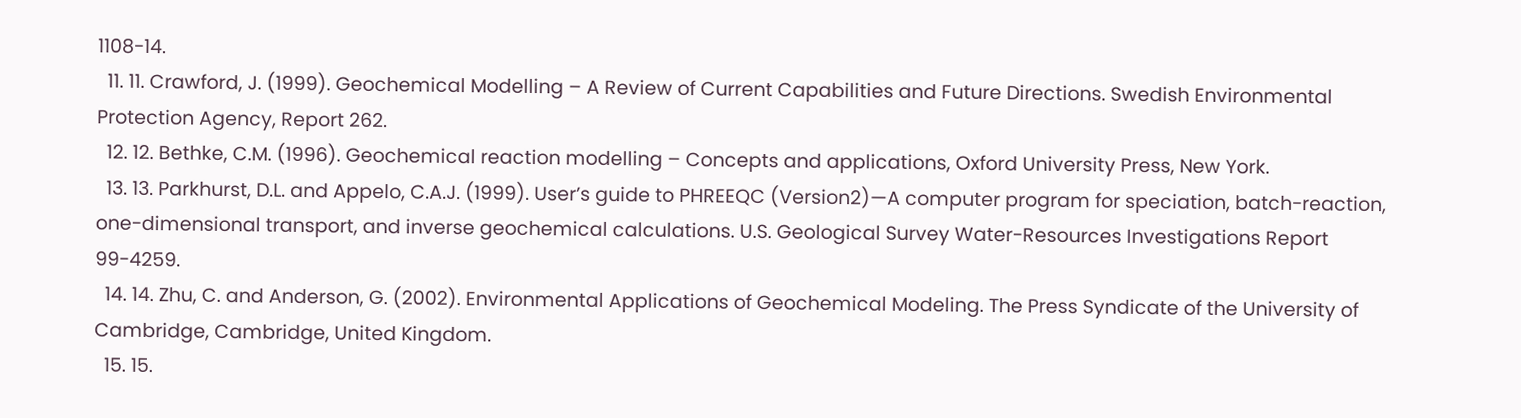1108-14.
  11. 11. Crawford, J. (1999). Geochemical Modelling – A Review of Current Capabilities and Future Directions. Swedish Environmental Protection Agency, Report 262.
  12. 12. Bethke, C.M. (1996). Geochemical reaction modelling – Concepts and applications, Oxford University Press, New York.
  13. 13. Parkhurst, D.L. and Appelo, C.A.J. (1999). User’s guide to PHREEQC (Version2)—A computer program for speciation, batch-reaction, one-dimensional transport, and inverse geochemical calculations. U.S. Geological Survey Water-Resources Investigations Report 99-4259.
  14. 14. Zhu, C. and Anderson, G. (2002). Environmental Applications of Geochemical Modeling. The Press Syndicate of the University of Cambridge, Cambridge, United Kingdom.
  15. 15.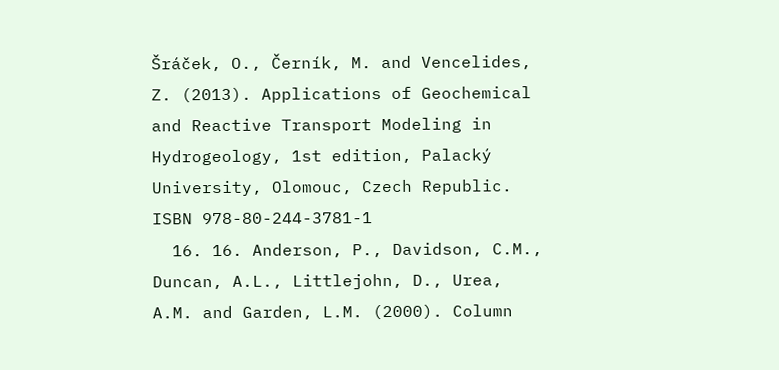Šráček, O., Černík, M. and Vencelides, Z. (2013). Applications of Geochemical and Reactive Transport Modeling in Hydrogeology, 1st edition, Palacký University, Olomouc, Czech Republic. ISBN 978-80-244-3781-1
  16. 16. Anderson, P., Davidson, C.M., Duncan, A.L., Littlejohn, D., Urea, A.M. and Garden, L.M. (2000). Column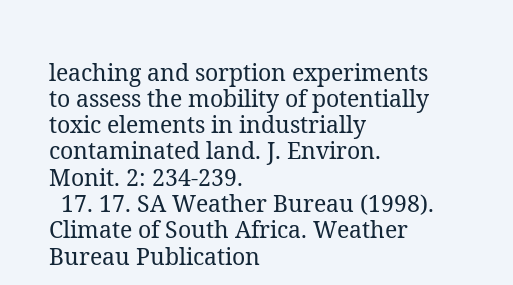leaching and sorption experiments to assess the mobility of potentially toxic elements in industrially contaminated land. J. Environ. Monit. 2: 234-239.
  17. 17. SA Weather Bureau (1998). Climate of South Africa. Weather Bureau Publication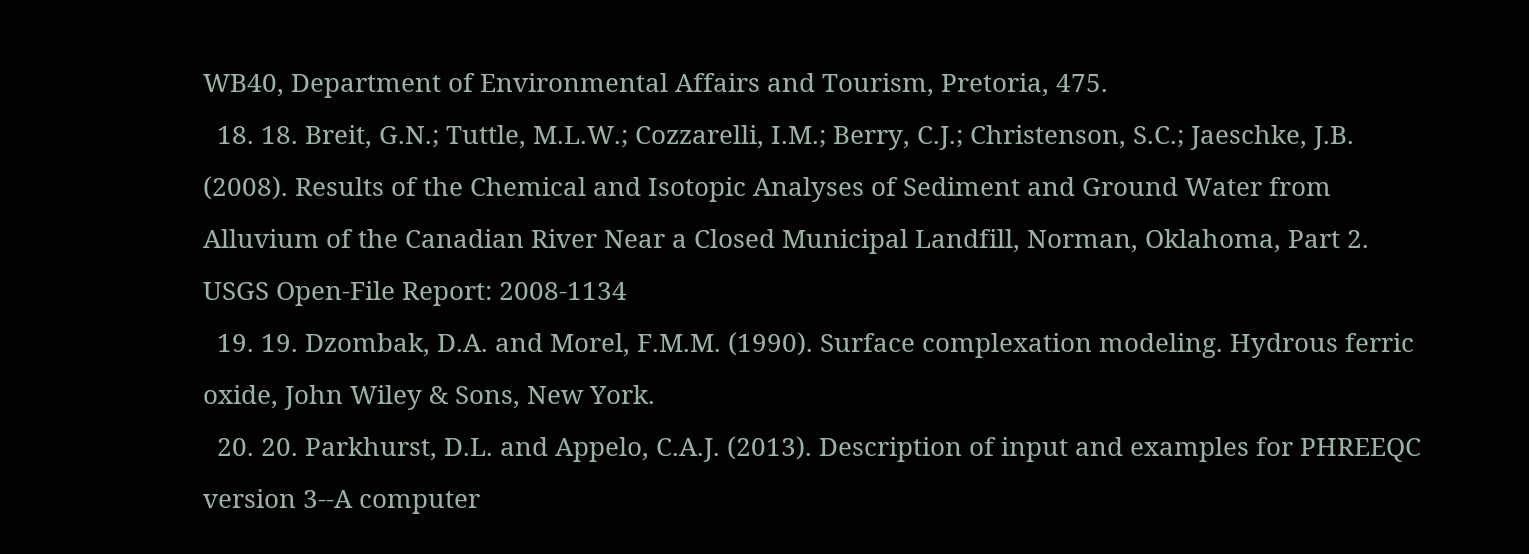WB40, Department of Environmental Affairs and Tourism, Pretoria, 475.
  18. 18. Breit, G.N.; Tuttle, M.L.W.; Cozzarelli, I.M.; Berry, C.J.; Christenson, S.C.; Jaeschke, J.B. (2008). Results of the Chemical and Isotopic Analyses of Sediment and Ground Water from Alluvium of the Canadian River Near a Closed Municipal Landfill, Norman, Oklahoma, Part 2. USGS Open-File Report: 2008-1134
  19. 19. Dzombak, D.A. and Morel, F.M.M. (1990). Surface complexation modeling. Hydrous ferric oxide, John Wiley & Sons, New York.
  20. 20. Parkhurst, D.L. and Appelo, C.A.J. (2013). Description of input and examples for PHREEQC version 3--A computer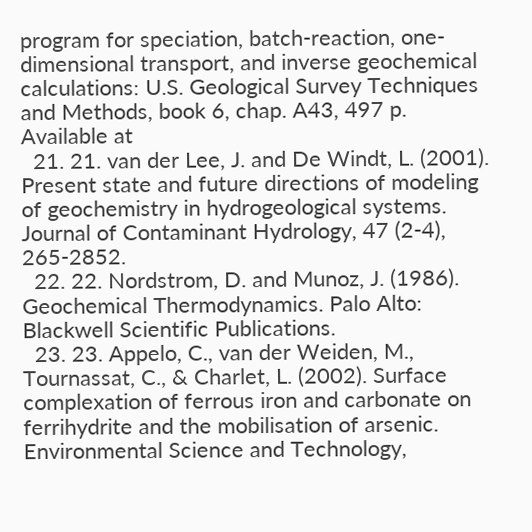program for speciation, batch-reaction, one-dimensional transport, and inverse geochemical calculations: U.S. Geological Survey Techniques and Methods, book 6, chap. A43, 497 p. Available at
  21. 21. van der Lee, J. and De Windt, L. (2001). Present state and future directions of modeling of geochemistry in hydrogeological systems. Journal of Contaminant Hydrology, 47 (2-4), 265-2852.
  22. 22. Nordstrom, D. and Munoz, J. (1986). Geochemical Thermodynamics. Palo Alto: Blackwell Scientific Publications.
  23. 23. Appelo, C., van der Weiden, M., Tournassat, C., & Charlet, L. (2002). Surface complexation of ferrous iron and carbonate on ferrihydrite and the mobilisation of arsenic. Environmental Science and Technology,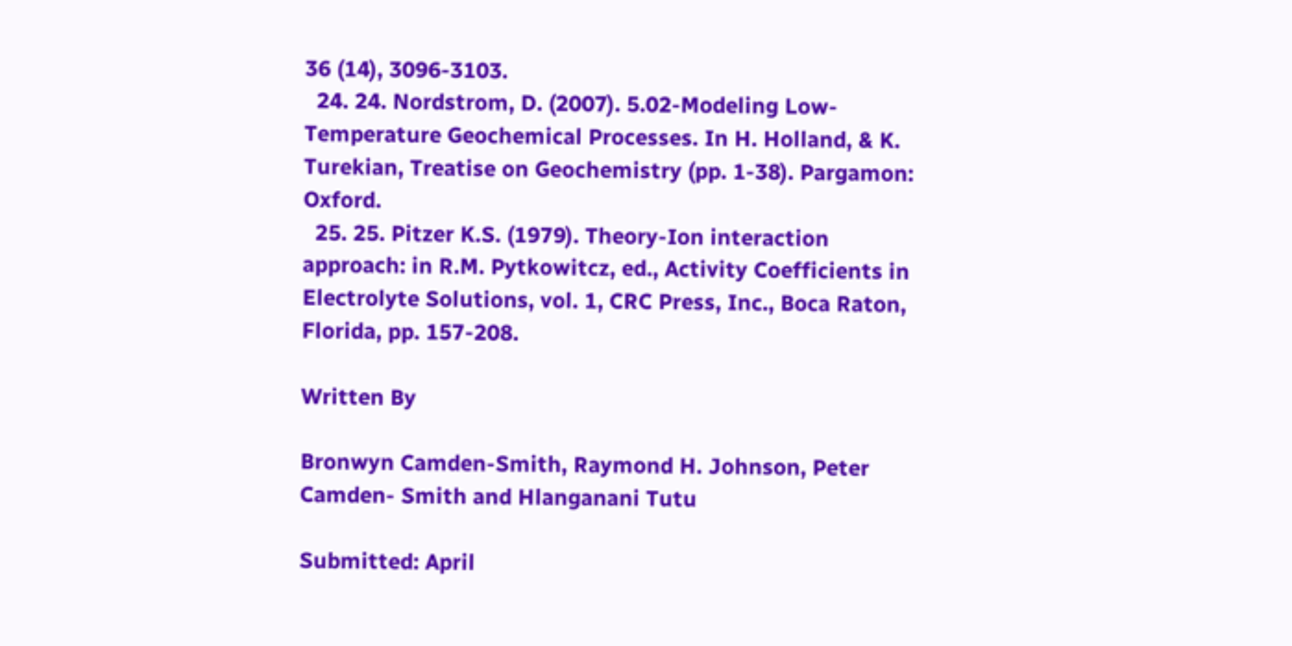36 (14), 3096-3103.
  24. 24. Nordstrom, D. (2007). 5.02-Modeling Low-Temperature Geochemical Processes. In H. Holland, & K. Turekian, Treatise on Geochemistry (pp. 1-38). Pargamon: Oxford.
  25. 25. Pitzer K.S. (1979). Theory-Ion interaction approach: in R.M. Pytkowitcz, ed., Activity Coefficients in Electrolyte Solutions, vol. 1, CRC Press, Inc., Boca Raton, Florida, pp. 157-208.

Written By

Bronwyn Camden-Smith, Raymond H. Johnson, Peter Camden- Smith and Hlanganani Tutu

Submitted: April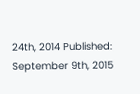24th, 2014 Published: September 9th, 2015